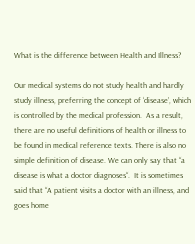What is the difference between Health and Illness?

Our medical systems do not study health and hardly study illness, preferring the concept of ‘disease’, which is controlled by the medical profession.  As a result, there are no useful definitions of health or illness to be found in medical reference texts. There is also no simple definition of disease. We can only say that “a disease is what a doctor diagnoses“.  It is sometimes said that “A patient visits a doctor with an illness, and goes home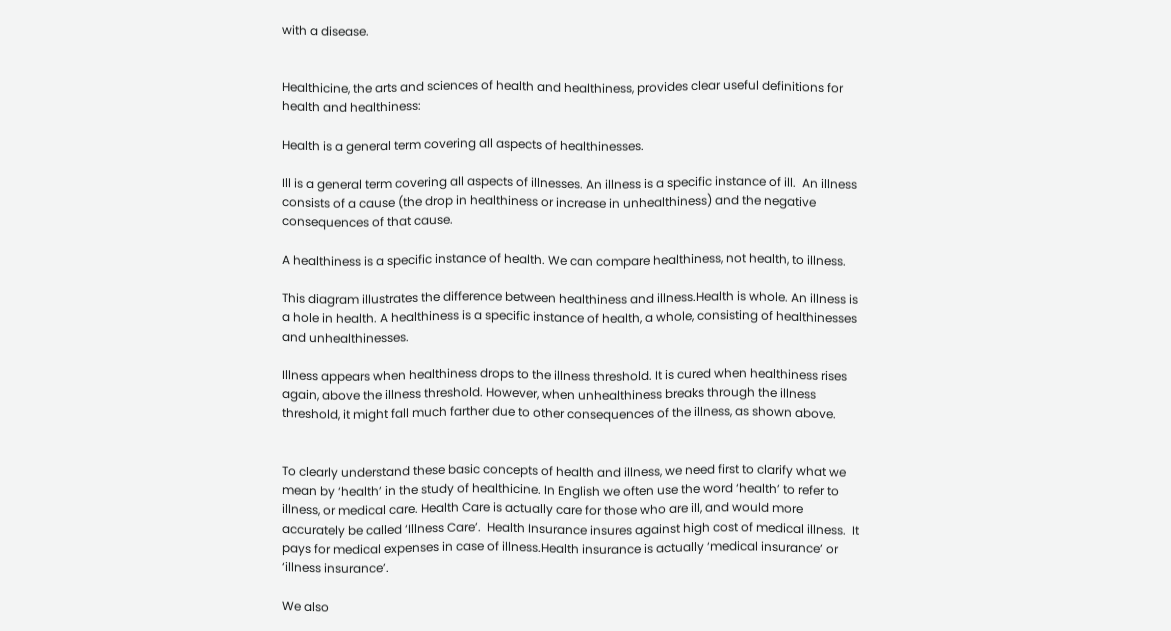with a disease.


Healthicine, the arts and sciences of health and healthiness, provides clear useful definitions for health and healthiness:

Health is a general term covering all aspects of healthinesses.

Ill is a general term covering all aspects of illnesses. An illness is a specific instance of ill.  An illness consists of a cause (the drop in healthiness or increase in unhealthiness) and the negative consequences of that cause.

A healthiness is a specific instance of health. We can compare healthiness, not health, to illness.

This diagram illustrates the difference between healthiness and illness.Health is whole. An illness is a hole in health. A healthiness is a specific instance of health, a whole, consisting of healthinesses and unhealthinesses.

Illness appears when healthiness drops to the illness threshold. It is cured when healthiness rises again, above the illness threshold. However, when unhealthiness breaks through the illness threshold, it might fall much farther due to other consequences of the illness, as shown above.


To clearly understand these basic concepts of health and illness, we need first to clarify what we mean by ‘health’ in the study of healthicine. In English we often use the word ‘health’ to refer to illness, or medical care. Health Care is actually care for those who are ill, and would more accurately be called ‘Illness Care’.  Health Insurance insures against high cost of medical illness.  It pays for medical expenses in case of illness.Health insurance is actually ‘medical insurance’ or ‘illness insurance’.

We also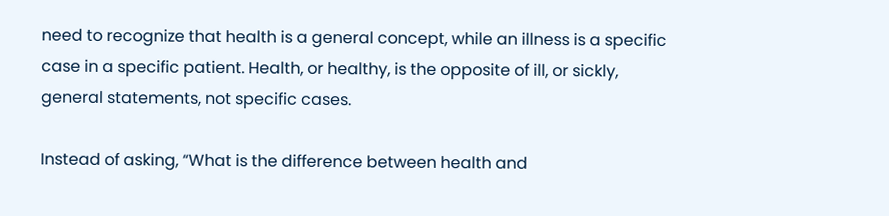need to recognize that health is a general concept, while an illness is a specific case in a specific patient. Health, or healthy, is the opposite of ill, or sickly, general statements, not specific cases.

Instead of asking, “What is the difference between health and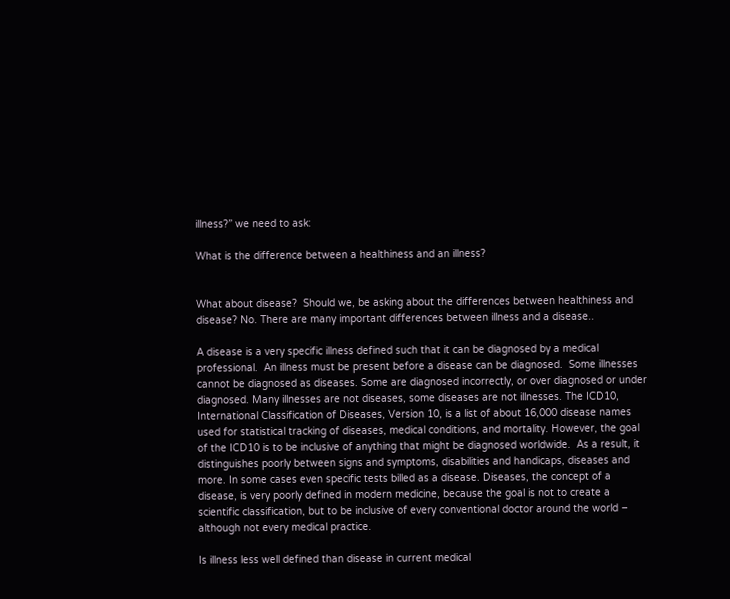illness?” we need to ask:

What is the difference between a healthiness and an illness?


What about disease?  Should we, be asking about the differences between healthiness and disease? No. There are many important differences between illness and a disease..

A disease is a very specific illness defined such that it can be diagnosed by a medical professional.  An illness must be present before a disease can be diagnosed.  Some illnesses cannot be diagnosed as diseases. Some are diagnosed incorrectly, or over diagnosed or under diagnosed. Many illnesses are not diseases, some diseases are not illnesses. The ICD10, International Classification of Diseases, Version 10, is a list of about 16,000 disease names used for statistical tracking of diseases, medical conditions, and mortality. However, the goal of the ICD10 is to be inclusive of anything that might be diagnosed worldwide.  As a result, it distinguishes poorly between signs and symptoms, disabilities and handicaps, diseases and more. In some cases even specific tests billed as a disease. Diseases, the concept of a disease, is very poorly defined in modern medicine, because the goal is not to create a scientific classification, but to be inclusive of every conventional doctor around the world – although not every medical practice.

Is illness less well defined than disease in current medical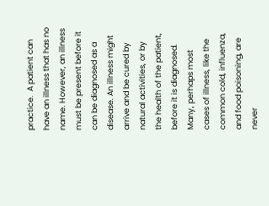practice.  A patient can have an illness that has no name. However, an illness must be present before it can be diagnosed as a disease. An illness might arrive and be cured by natural activities, or by the health of the patient, before it is diagnosed. Many, perhaps most cases of illness, like the common cold, influenza, and food poisoning, are never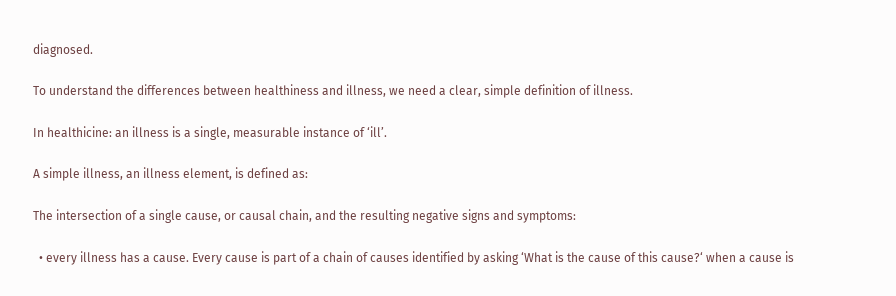diagnosed.

To understand the differences between healthiness and illness, we need a clear, simple definition of illness.

In healthicine: an illness is a single, measurable instance of ‘ill’.

A simple illness, an illness element, is defined as:

The intersection of a single cause, or causal chain, and the resulting negative signs and symptoms:

  • every illness has a cause. Every cause is part of a chain of causes identified by asking ‘What is the cause of this cause?‘ when a cause is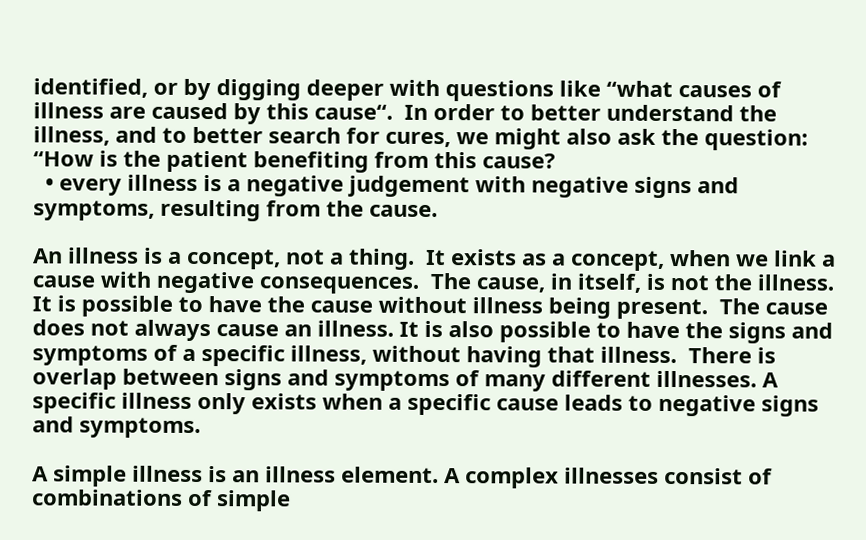identified, or by digging deeper with questions like “what causes of illness are caused by this cause“.  In order to better understand the illness, and to better search for cures, we might also ask the question: “How is the patient benefiting from this cause?
  • every illness is a negative judgement with negative signs and symptoms, resulting from the cause.

An illness is a concept, not a thing.  It exists as a concept, when we link a cause with negative consequences.  The cause, in itself, is not the illness.  It is possible to have the cause without illness being present.  The cause does not always cause an illness. It is also possible to have the signs and symptoms of a specific illness, without having that illness.  There is overlap between signs and symptoms of many different illnesses. A specific illness only exists when a specific cause leads to negative signs and symptoms.

A simple illness is an illness element. A complex illnesses consist of combinations of simple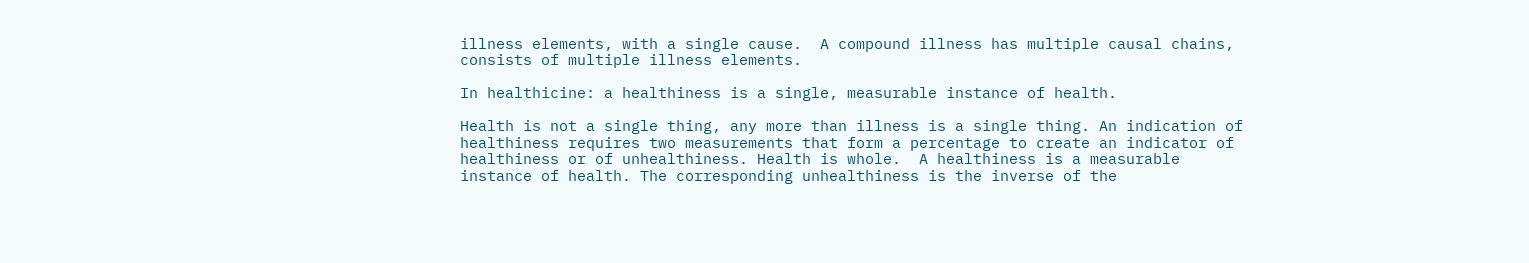illness elements, with a single cause.  A compound illness has multiple causal chains, consists of multiple illness elements.

In healthicine: a healthiness is a single, measurable instance of health.

Health is not a single thing, any more than illness is a single thing. An indication of healthiness requires two measurements that form a percentage to create an indicator of healthiness or of unhealthiness. Health is whole.  A healthiness is a measurable instance of health. The corresponding unhealthiness is the inverse of the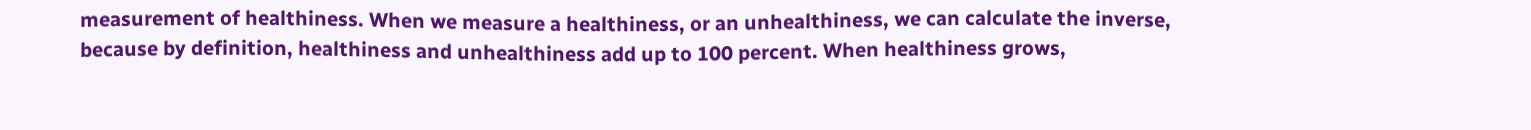measurement of healthiness. When we measure a healthiness, or an unhealthiness, we can calculate the inverse, because by definition, healthiness and unhealthiness add up to 100 percent. When healthiness grows,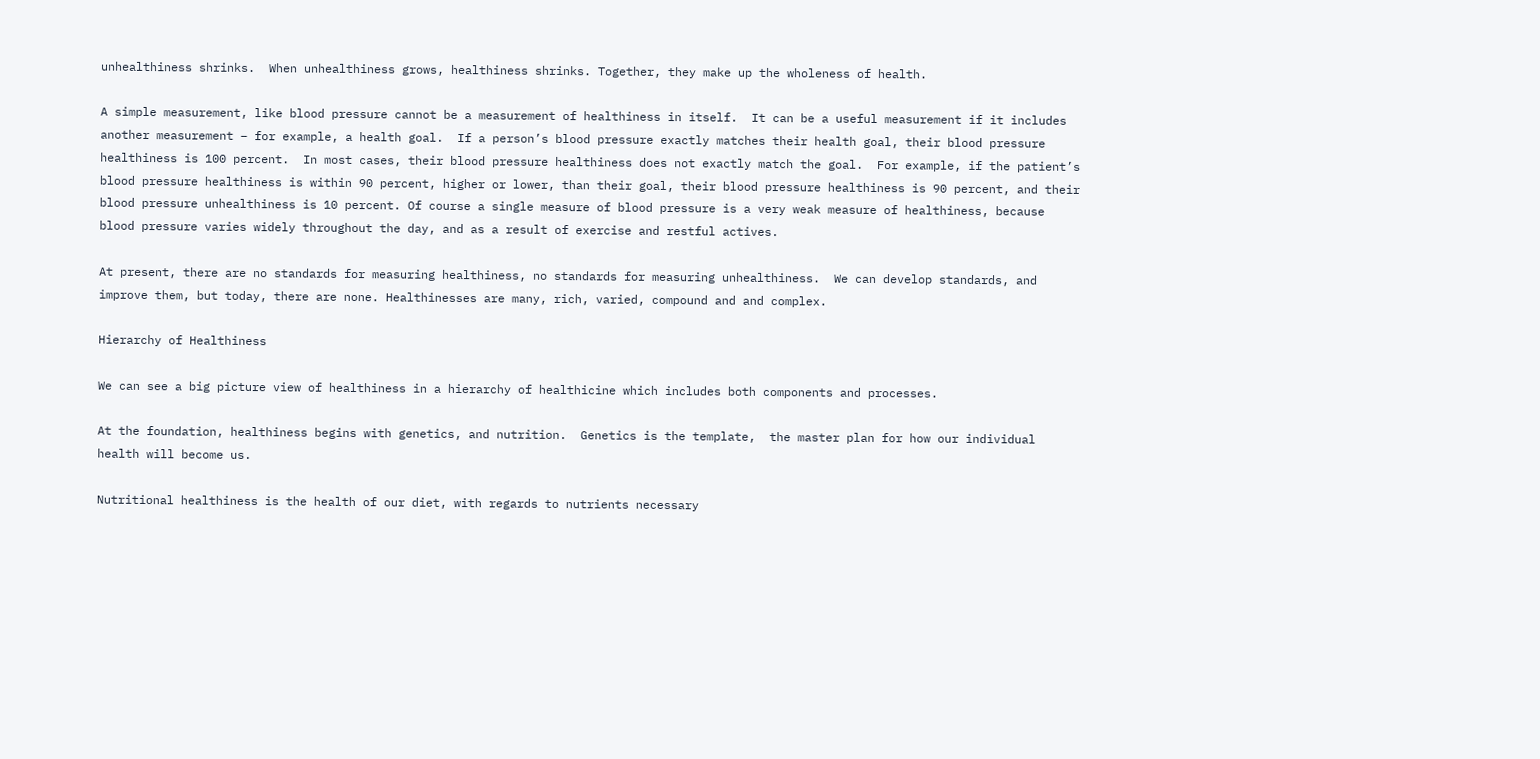unhealthiness shrinks.  When unhealthiness grows, healthiness shrinks. Together, they make up the wholeness of health.

A simple measurement, like blood pressure cannot be a measurement of healthiness in itself.  It can be a useful measurement if it includes another measurement – for example, a health goal.  If a person’s blood pressure exactly matches their health goal, their blood pressure healthiness is 100 percent.  In most cases, their blood pressure healthiness does not exactly match the goal.  For example, if the patient’s blood pressure healthiness is within 90 percent, higher or lower, than their goal, their blood pressure healthiness is 90 percent, and their blood pressure unhealthiness is 10 percent. Of course a single measure of blood pressure is a very weak measure of healthiness, because blood pressure varies widely throughout the day, and as a result of exercise and restful actives.

At present, there are no standards for measuring healthiness, no standards for measuring unhealthiness.  We can develop standards, and improve them, but today, there are none. Healthinesses are many, rich, varied, compound and and complex.

Hierarchy of Healthiness

We can see a big picture view of healthiness in a hierarchy of healthicine which includes both components and processes.

At the foundation, healthiness begins with genetics, and nutrition.  Genetics is the template,  the master plan for how our individual health will become us.

Nutritional healthiness is the health of our diet, with regards to nutrients necessary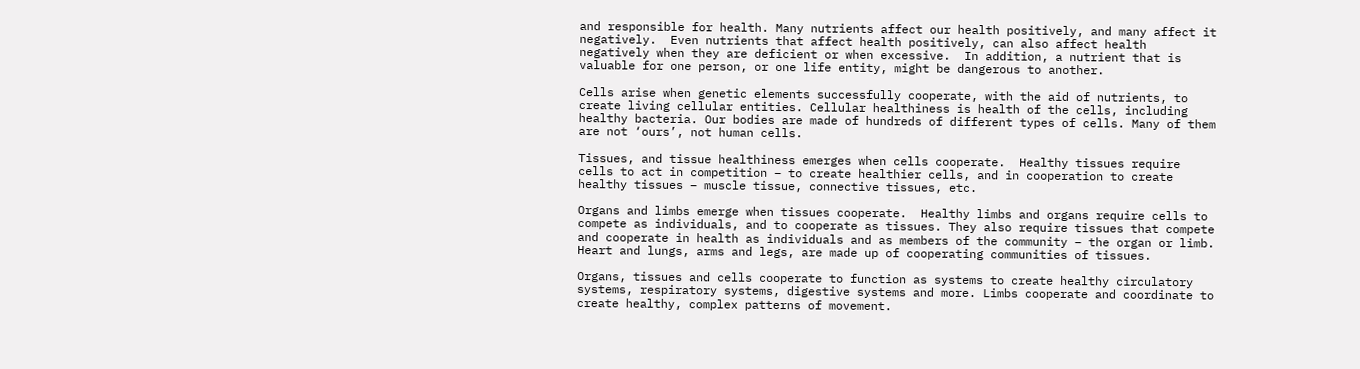and responsible for health. Many nutrients affect our health positively, and many affect it negatively.  Even nutrients that affect health positively, can also affect health negatively when they are deficient or when excessive.  In addition, a nutrient that is valuable for one person, or one life entity, might be dangerous to another.

Cells arise when genetic elements successfully cooperate, with the aid of nutrients, to create living cellular entities. Cellular healthiness is health of the cells, including healthy bacteria. Our bodies are made of hundreds of different types of cells. Many of them are not ‘ours’, not human cells.

Tissues, and tissue healthiness emerges when cells cooperate.  Healthy tissues require cells to act in competition – to create healthier cells, and in cooperation to create healthy tissues – muscle tissue, connective tissues, etc.

Organs and limbs emerge when tissues cooperate.  Healthy limbs and organs require cells to compete as individuals, and to cooperate as tissues. They also require tissues that compete and cooperate in health as individuals and as members of the community – the organ or limb. Heart and lungs, arms and legs, are made up of cooperating communities of tissues.

Organs, tissues and cells cooperate to function as systems to create healthy circulatory systems, respiratory systems, digestive systems and more. Limbs cooperate and coordinate to create healthy, complex patterns of movement.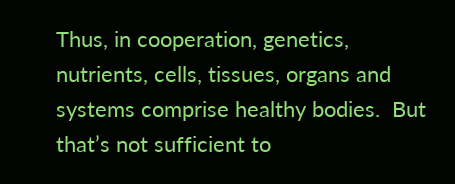Thus, in cooperation, genetics, nutrients, cells, tissues, organs and systems comprise healthy bodies.  But that’s not sufficient to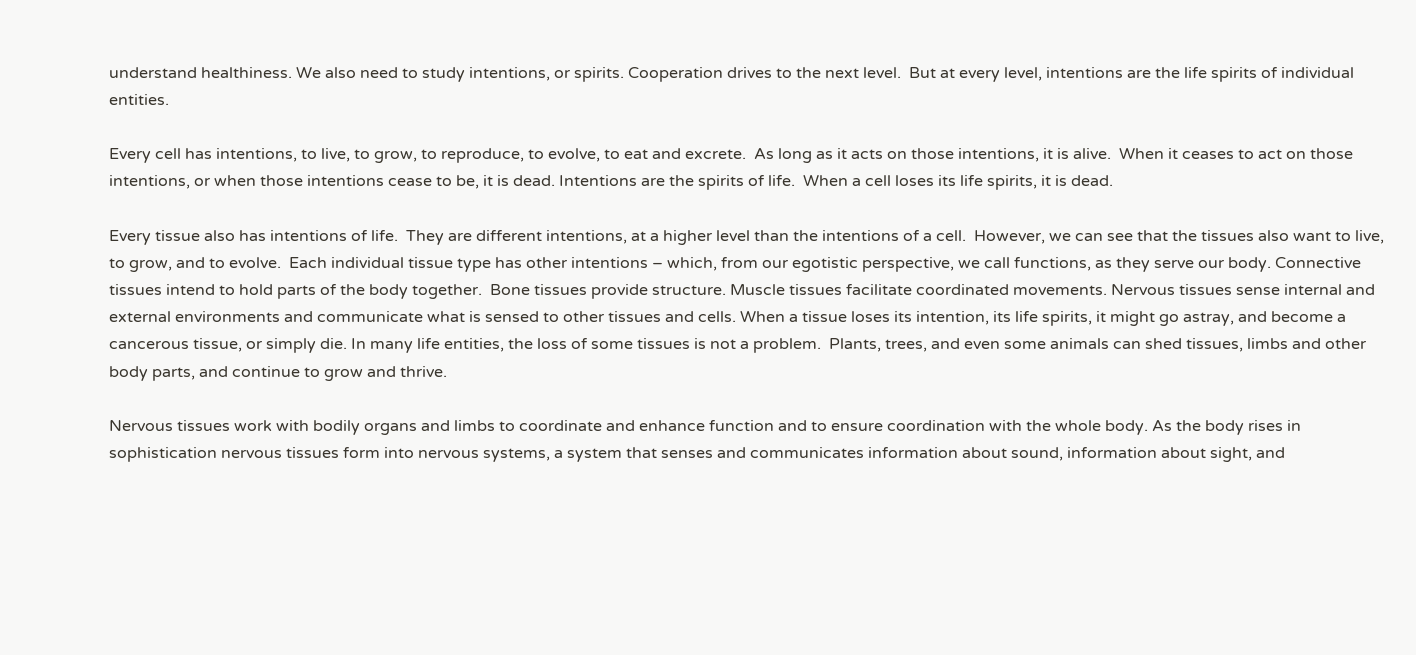understand healthiness. We also need to study intentions, or spirits. Cooperation drives to the next level.  But at every level, intentions are the life spirits of individual entities.

Every cell has intentions, to live, to grow, to reproduce, to evolve, to eat and excrete.  As long as it acts on those intentions, it is alive.  When it ceases to act on those intentions, or when those intentions cease to be, it is dead. Intentions are the spirits of life.  When a cell loses its life spirits, it is dead.

Every tissue also has intentions of life.  They are different intentions, at a higher level than the intentions of a cell.  However, we can see that the tissues also want to live, to grow, and to evolve.  Each individual tissue type has other intentions – which, from our egotistic perspective, we call functions, as they serve our body. Connective tissues intend to hold parts of the body together.  Bone tissues provide structure. Muscle tissues facilitate coordinated movements. Nervous tissues sense internal and external environments and communicate what is sensed to other tissues and cells. When a tissue loses its intention, its life spirits, it might go astray, and become a cancerous tissue, or simply die. In many life entities, the loss of some tissues is not a problem.  Plants, trees, and even some animals can shed tissues, limbs and other body parts, and continue to grow and thrive.

Nervous tissues work with bodily organs and limbs to coordinate and enhance function and to ensure coordination with the whole body. As the body rises in sophistication nervous tissues form into nervous systems, a system that senses and communicates information about sound, information about sight, and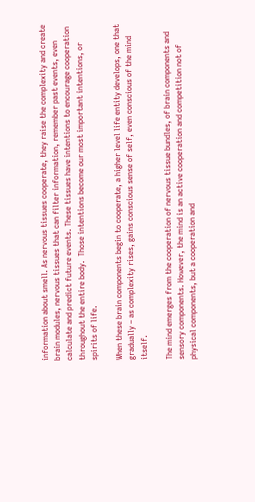information about smell. As nervous tissues cooperate, they raise the complexity and create brain modules, nervous tissues that can filter information, remember past events, even calculate and predict future events. These tissues have intentions to encourage cooperation throughout the entire body.  Those intentions become our most important intentions, or spirits of life.

When these brain components begin to cooperate, a higher level life entity develops, one that gradually – as complexity rises, gains conscious sense of self, even conscious of the mind itself.

The mind emerges from the cooperation of nervous tissue bundles, of brain components and sensory components. However, the mind is an active cooperation and competition not of physical components, but a cooperation and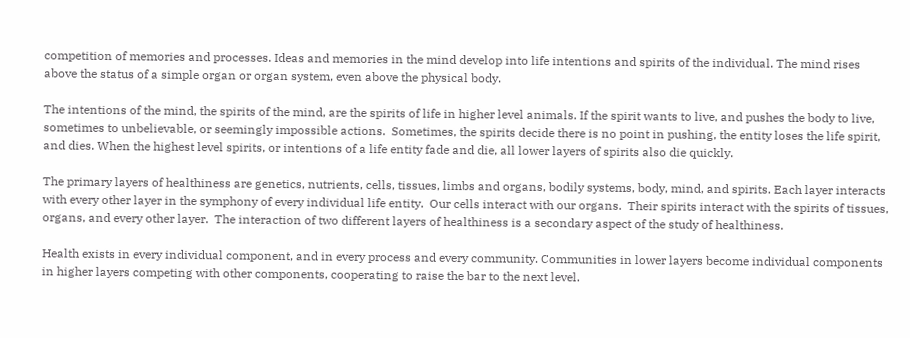competition of memories and processes. Ideas and memories in the mind develop into life intentions and spirits of the individual. The mind rises above the status of a simple organ or organ system, even above the physical body.

The intentions of the mind, the spirits of the mind, are the spirits of life in higher level animals. If the spirit wants to live, and pushes the body to live, sometimes to unbelievable, or seemingly impossible actions.  Sometimes, the spirits decide there is no point in pushing, the entity loses the life spirit, and dies. When the highest level spirits, or intentions of a life entity fade and die, all lower layers of spirits also die quickly.

The primary layers of healthiness are genetics, nutrients, cells, tissues, limbs and organs, bodily systems, body, mind, and spirits. Each layer interacts with every other layer in the symphony of every individual life entity.  Our cells interact with our organs.  Their spirits interact with the spirits of tissues, organs, and every other layer.  The interaction of two different layers of healthiness is a secondary aspect of the study of healthiness.

Health exists in every individual component, and in every process and every community. Communities in lower layers become individual components in higher layers competing with other components, cooperating to raise the bar to the next level.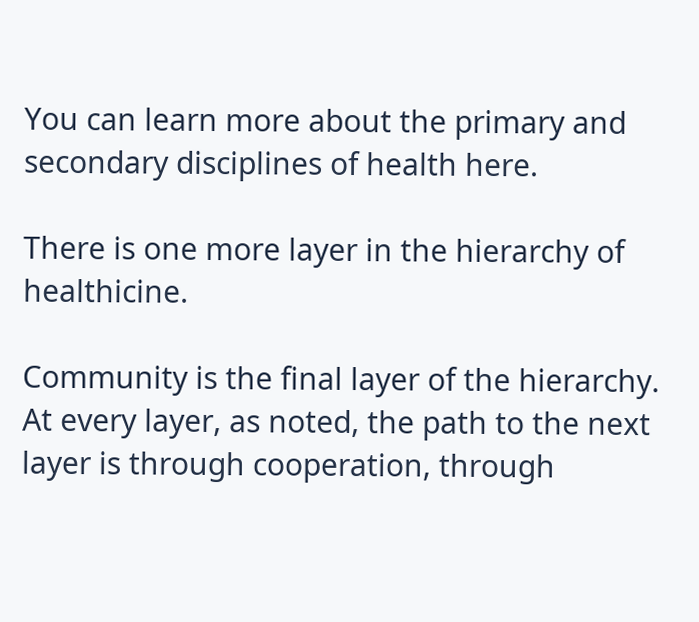You can learn more about the primary and secondary disciplines of health here.

There is one more layer in the hierarchy of healthicine.

Community is the final layer of the hierarchy.  At every layer, as noted, the path to the next layer is through cooperation, through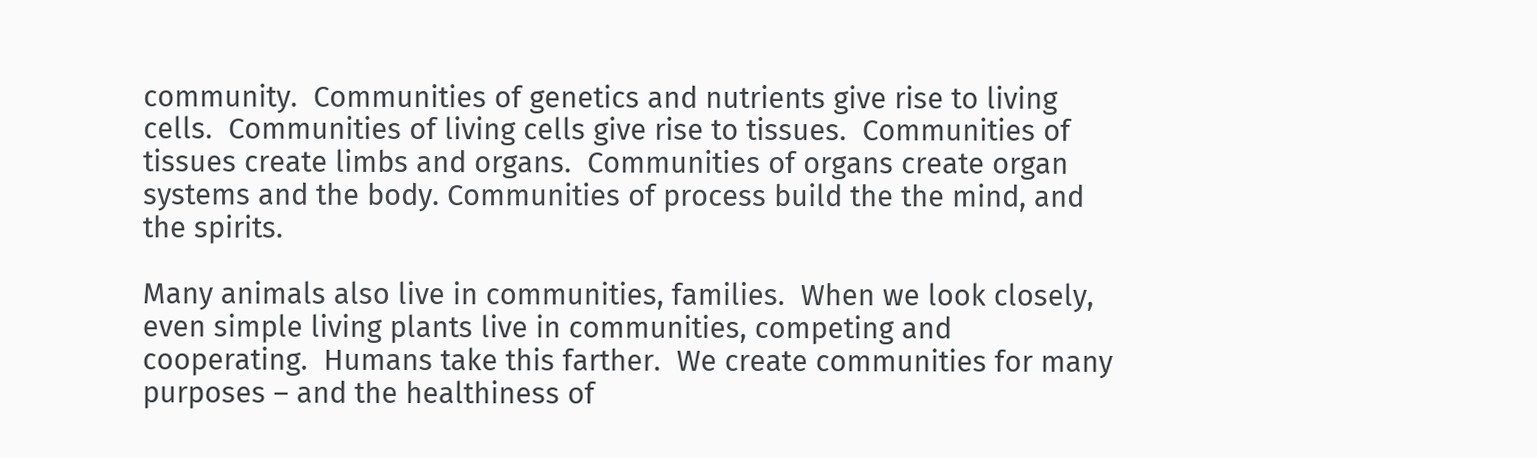community.  Communities of genetics and nutrients give rise to living cells.  Communities of living cells give rise to tissues.  Communities of tissues create limbs and organs.  Communities of organs create organ systems and the body. Communities of process build the the mind, and the spirits.

Many animals also live in communities, families.  When we look closely, even simple living plants live in communities, competing and cooperating.  Humans take this farther.  We create communities for many purposes – and the healthiness of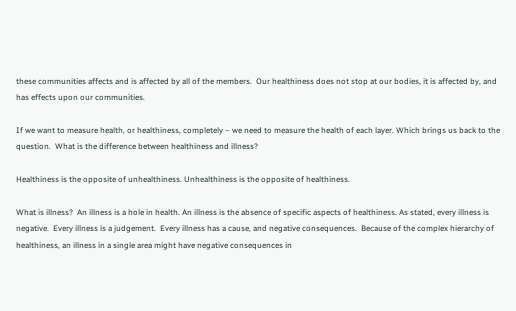these communities affects and is affected by all of the members.  Our healthiness does not stop at our bodies, it is affected by, and has effects upon our communities.

If we want to measure health, or healthiness, completely – we need to measure the health of each layer. Which brings us back to the question.  What is the difference between healthiness and illness?

Healthiness is the opposite of unhealthiness. Unhealthiness is the opposite of healthiness.

What is illness?  An illness is a hole in health. An illness is the absence of specific aspects of healthiness. As stated, every illness is negative.  Every illness is a judgement.  Every illness has a cause, and negative consequences.  Because of the complex hierarchy of healthiness, an illness in a single area might have negative consequences in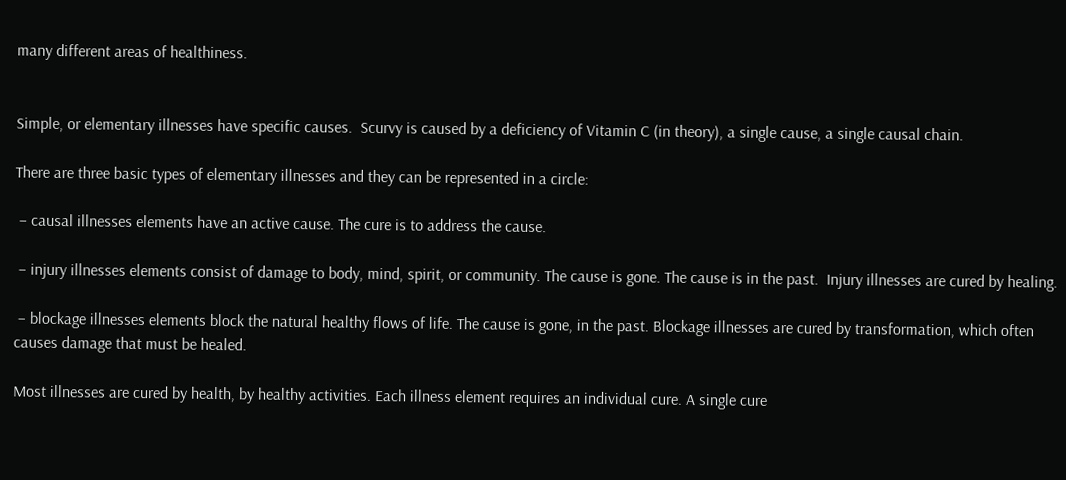many different areas of healthiness.


Simple, or elementary illnesses have specific causes.  Scurvy is caused by a deficiency of Vitamin C (in theory), a single cause, a single causal chain.

There are three basic types of elementary illnesses and they can be represented in a circle:

 – causal illnesses elements have an active cause. The cure is to address the cause.

 – injury illnesses elements consist of damage to body, mind, spirit, or community. The cause is gone. The cause is in the past.  Injury illnesses are cured by healing.

 – blockage illnesses elements block the natural healthy flows of life. The cause is gone, in the past. Blockage illnesses are cured by transformation, which often causes damage that must be healed.

Most illnesses are cured by health, by healthy activities. Each illness element requires an individual cure. A single cure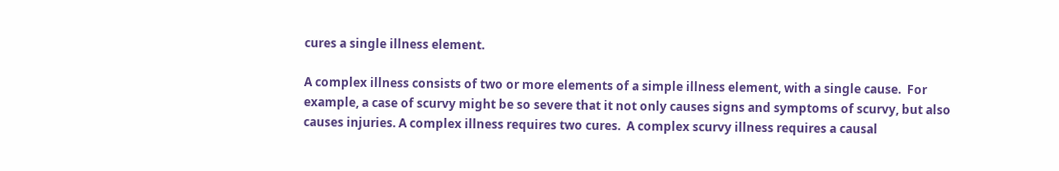cures a single illness element.

A complex illness consists of two or more elements of a simple illness element, with a single cause.  For example, a case of scurvy might be so severe that it not only causes signs and symptoms of scurvy, but also causes injuries. A complex illness requires two cures.  A complex scurvy illness requires a causal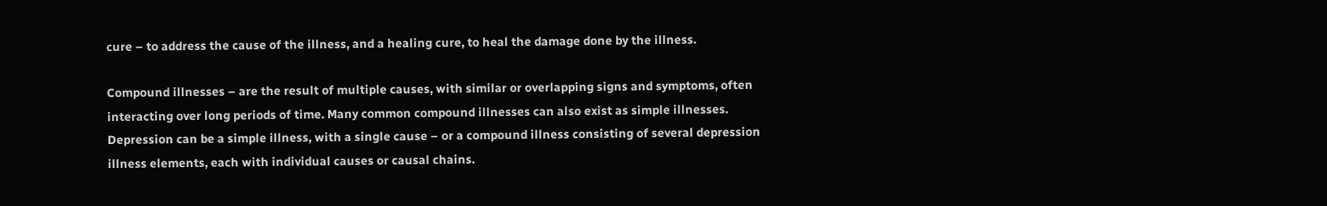cure – to address the cause of the illness, and a healing cure, to heal the damage done by the illness.

Compound illnesses – are the result of multiple causes, with similar or overlapping signs and symptoms, often interacting over long periods of time. Many common compound illnesses can also exist as simple illnesses.  Depression can be a simple illness, with a single cause – or a compound illness consisting of several depression illness elements, each with individual causes or causal chains.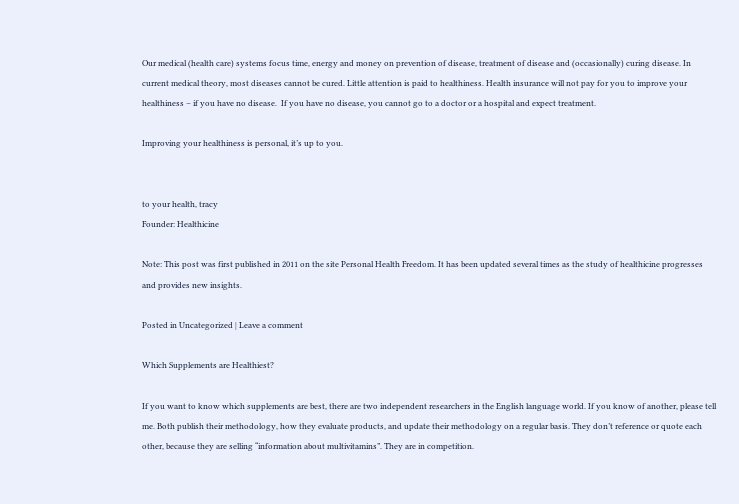Our medical (health care) systems focus time, energy and money on prevention of disease, treatment of disease and (occasionally) curing disease. In current medical theory, most diseases cannot be cured. Little attention is paid to healthiness. Health insurance will not pay for you to improve your healthiness – if you have no disease.  If you have no disease, you cannot go to a doctor or a hospital and expect treatment.

Improving your healthiness is personal, it’s up to you.


to your health, tracy
Founder: Healthicine

Note: This post was first published in 2011 on the site Personal Health Freedom. It has been updated several times as the study of healthicine progresses and provides new insights.

Posted in Uncategorized | Leave a comment

Which Supplements are Healthiest?

If you want to know which supplements are best, there are two independent researchers in the English language world. If you know of another, please tell me. Both publish their methodology, how they evaluate products, and update their methodology on a regular basis. They don’t reference or quote each other, because they are selling “information about multivitamins”. They are in competition.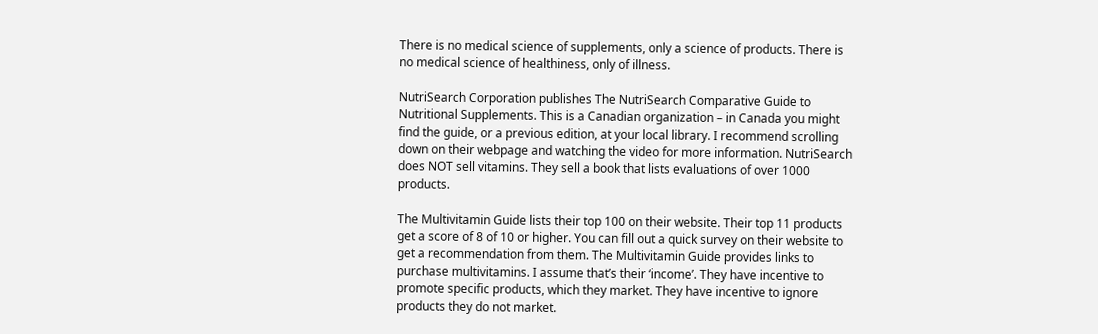There is no medical science of supplements, only a science of products. There is no medical science of healthiness, only of illness.

NutriSearch Corporation publishes The NutriSearch Comparative Guide to Nutritional Supplements. This is a Canadian organization – in Canada you might find the guide, or a previous edition, at your local library. I recommend scrolling down on their webpage and watching the video for more information. NutriSearch does NOT sell vitamins. They sell a book that lists evaluations of over 1000 products.

The Multivitamin Guide lists their top 100 on their website. Their top 11 products get a score of 8 of 10 or higher. You can fill out a quick survey on their website to get a recommendation from them. The Multivitamin Guide provides links to purchase multivitamins. I assume that’s their ‘income’. They have incentive to promote specific products, which they market. They have incentive to ignore products they do not market.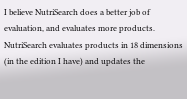I believe NutriSearch does a better job of evaluation, and evaluates more products. NutriSearch evaluates products in 18 dimensions (in the edition I have) and updates the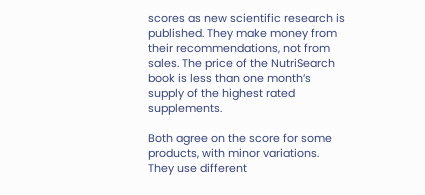scores as new scientific research is published. They make money from their recommendations, not from sales. The price of the NutriSearch book is less than one month’s supply of the highest rated supplements.

Both agree on the score for some products, with minor variations. They use different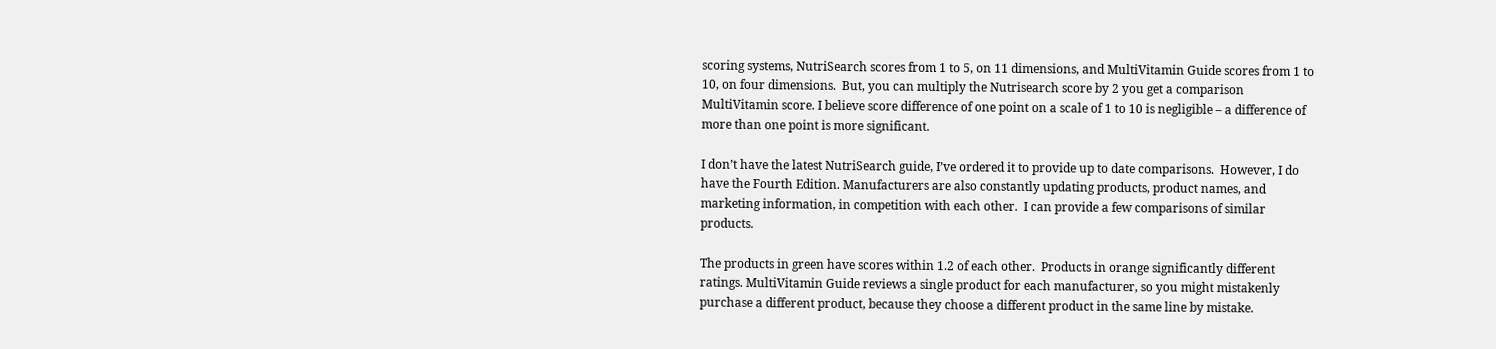scoring systems, NutriSearch scores from 1 to 5, on 11 dimensions, and MultiVitamin Guide scores from 1 to 10, on four dimensions.  But, you can multiply the Nutrisearch score by 2 you get a comparison MultiVitamin score. I believe score difference of one point on a scale of 1 to 10 is negligible – a difference of more than one point is more significant.

I don’t have the latest NutriSearch guide, I’ve ordered it to provide up to date comparisons.  However, I do have the Fourth Edition. Manufacturers are also constantly updating products, product names, and marketing information, in competition with each other.  I can provide a few comparisons of similar products.

The products in green have scores within 1.2 of each other.  Products in orange significantly different ratings. MultiVitamin Guide reviews a single product for each manufacturer, so you might mistakenly purchase a different product, because they choose a different product in the same line by mistake.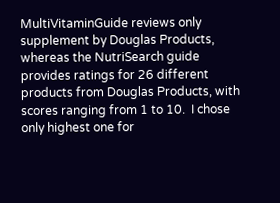MultiVitaminGuide reviews only supplement by Douglas Products, whereas the NutriSearch guide provides ratings for 26 different products from Douglas Products, with scores ranging from 1 to 10.  I chose only highest one for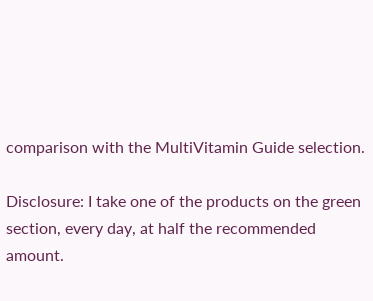comparison with the MultiVitamin Guide selection.

Disclosure: I take one of the products on the green section, every day, at half the recommended amount.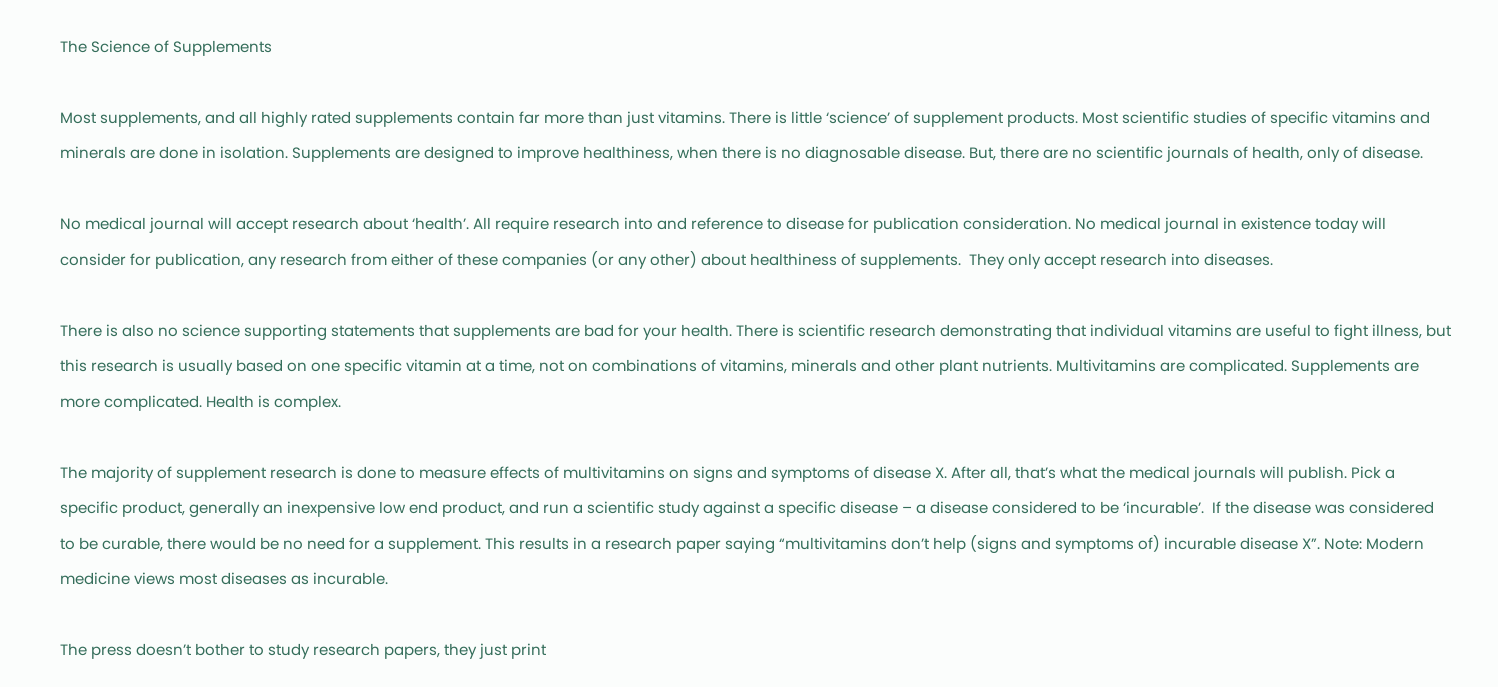The Science of Supplements

Most supplements, and all highly rated supplements contain far more than just vitamins. There is little ‘science’ of supplement products. Most scientific studies of specific vitamins and minerals are done in isolation. Supplements are designed to improve healthiness, when there is no diagnosable disease. But, there are no scientific journals of health, only of disease.

No medical journal will accept research about ‘health’. All require research into and reference to disease for publication consideration. No medical journal in existence today will consider for publication, any research from either of these companies (or any other) about healthiness of supplements.  They only accept research into diseases.

There is also no science supporting statements that supplements are bad for your health. There is scientific research demonstrating that individual vitamins are useful to fight illness, but this research is usually based on one specific vitamin at a time, not on combinations of vitamins, minerals and other plant nutrients. Multivitamins are complicated. Supplements are more complicated. Health is complex.

The majority of supplement research is done to measure effects of multivitamins on signs and symptoms of disease X. After all, that’s what the medical journals will publish. Pick a specific product, generally an inexpensive low end product, and run a scientific study against a specific disease – a disease considered to be ‘incurable’.  If the disease was considered to be curable, there would be no need for a supplement. This results in a research paper saying “multivitamins don’t help (signs and symptoms of) incurable disease X”. Note: Modern medicine views most diseases as incurable.

The press doesn’t bother to study research papers, they just print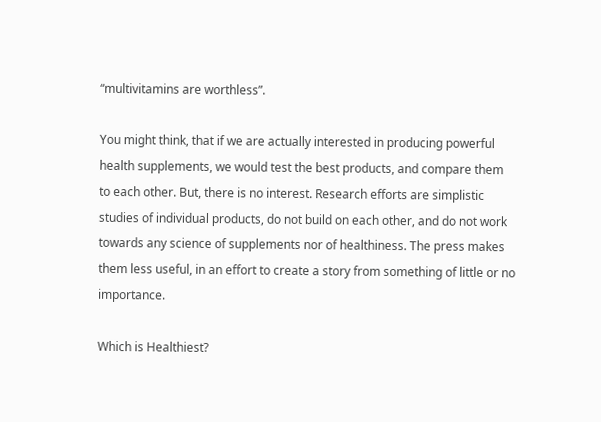“multivitamins are worthless”.

You might think, that if we are actually interested in producing powerful health supplements, we would test the best products, and compare them to each other. But, there is no interest. Research efforts are simplistic studies of individual products, do not build on each other, and do not work towards any science of supplements nor of healthiness. The press makes them less useful, in an effort to create a story from something of little or no importance.

Which is Healthiest?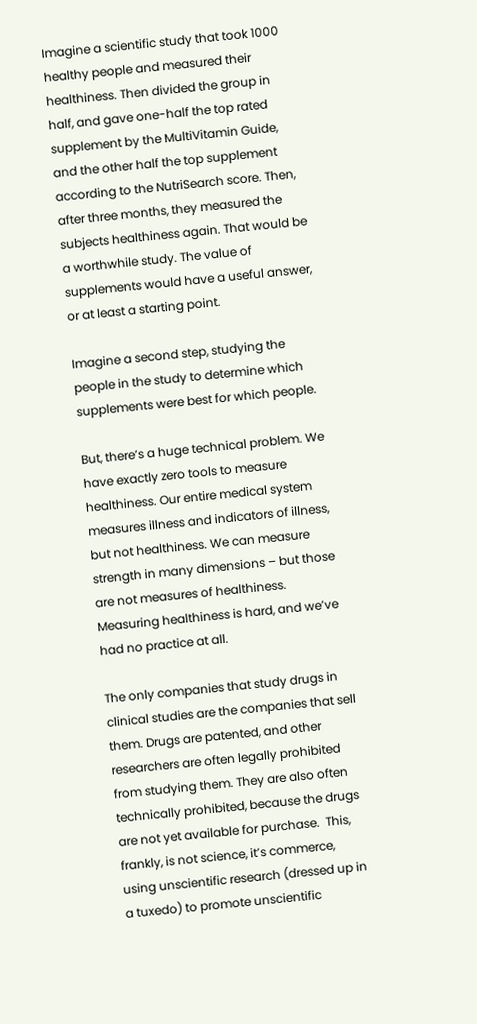Imagine a scientific study that took 1000 healthy people and measured their healthiness. Then divided the group in half, and gave one-half the top rated supplement by the MultiVitamin Guide, and the other half the top supplement according to the NutriSearch score. Then, after three months, they measured the subjects healthiness again. That would be a worthwhile study. The value of supplements would have a useful answer, or at least a starting point.

Imagine a second step, studying the people in the study to determine which supplements were best for which people.

But, there’s a huge technical problem. We have exactly zero tools to measure healthiness. Our entire medical system measures illness and indicators of illness, but not healthiness. We can measure strength in many dimensions – but those are not measures of healthiness. Measuring healthiness is hard, and we’ve had no practice at all.

The only companies that study drugs in clinical studies are the companies that sell them. Drugs are patented, and other researchers are often legally prohibited from studying them. They are also often technically prohibited, because the drugs are not yet available for purchase.  This, frankly, is not science, it’s commerce, using unscientific research (dressed up in a tuxedo) to promote unscientific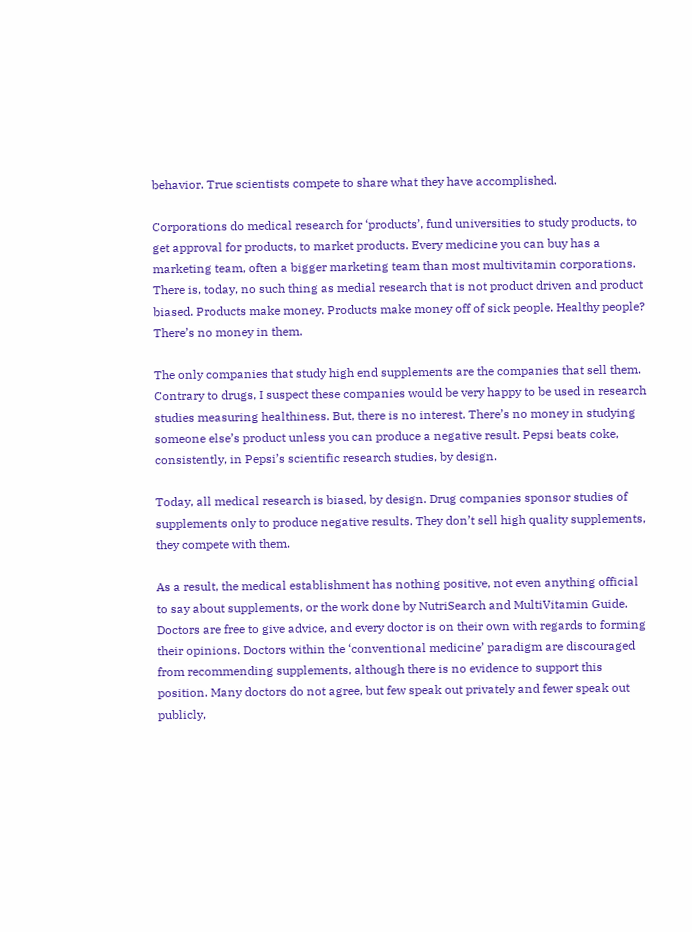behavior. True scientists compete to share what they have accomplished.

Corporations do medical research for ‘products’, fund universities to study products, to get approval for products, to market products. Every medicine you can buy has a marketing team, often a bigger marketing team than most multivitamin corporations. There is, today, no such thing as medial research that is not product driven and product biased. Products make money. Products make money off of sick people. Healthy people? There’s no money in them.

The only companies that study high end supplements are the companies that sell them. Contrary to drugs, I suspect these companies would be very happy to be used in research studies measuring healthiness. But, there is no interest. There’s no money in studying someone else’s product unless you can produce a negative result. Pepsi beats coke, consistently, in Pepsi’s scientific research studies, by design.

Today, all medical research is biased, by design. Drug companies sponsor studies of supplements only to produce negative results. They don’t sell high quality supplements, they compete with them.

As a result, the medical establishment has nothing positive, not even anything official to say about supplements, or the work done by NutriSearch and MultiVitamin Guide. Doctors are free to give advice, and every doctor is on their own with regards to forming their opinions. Doctors within the ‘conventional medicine’ paradigm are discouraged from recommending supplements, although there is no evidence to support this position. Many doctors do not agree, but few speak out privately and fewer speak out publicly,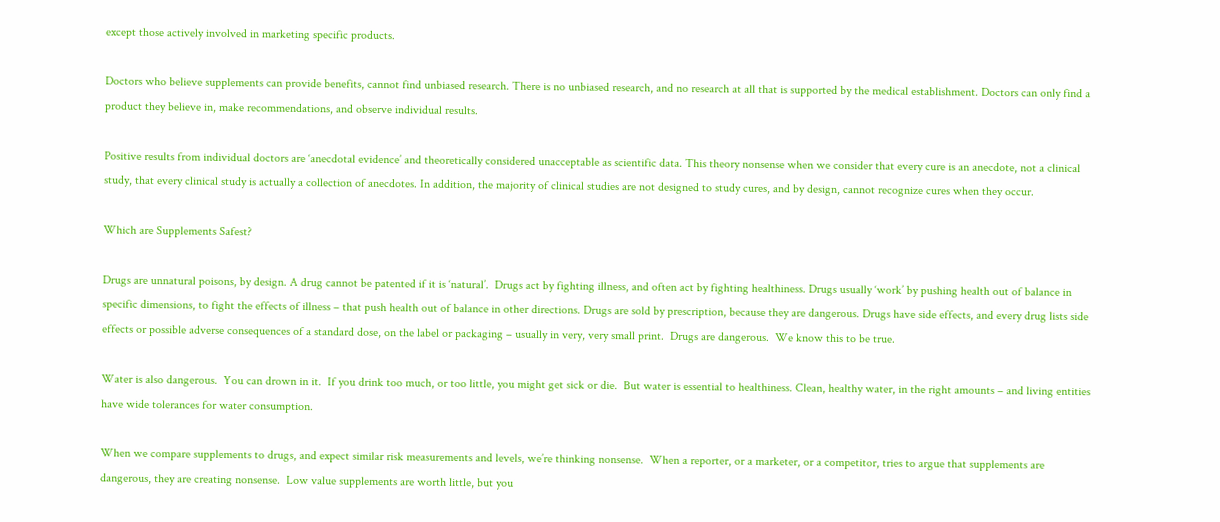except those actively involved in marketing specific products.

Doctors who believe supplements can provide benefits, cannot find unbiased research. There is no unbiased research, and no research at all that is supported by the medical establishment. Doctors can only find a product they believe in, make recommendations, and observe individual results.

Positive results from individual doctors are ‘anecdotal evidence’ and theoretically considered unacceptable as scientific data. This theory nonsense when we consider that every cure is an anecdote, not a clinical study, that every clinical study is actually a collection of anecdotes. In addition, the majority of clinical studies are not designed to study cures, and by design, cannot recognize cures when they occur.

Which are Supplements Safest?

Drugs are unnatural poisons, by design. A drug cannot be patented if it is ‘natural’.  Drugs act by fighting illness, and often act by fighting healthiness. Drugs usually ‘work’ by pushing health out of balance in specific dimensions, to fight the effects of illness – that push health out of balance in other directions. Drugs are sold by prescription, because they are dangerous. Drugs have side effects, and every drug lists side effects or possible adverse consequences of a standard dose, on the label or packaging – usually in very, very small print.  Drugs are dangerous.  We know this to be true.

Water is also dangerous.  You can drown in it.  If you drink too much, or too little, you might get sick or die.  But water is essential to healthiness. Clean, healthy water, in the right amounts – and living entities have wide tolerances for water consumption.

When we compare supplements to drugs, and expect similar risk measurements and levels, we’re thinking nonsense.  When a reporter, or a marketer, or a competitor, tries to argue that supplements are dangerous, they are creating nonsense.  Low value supplements are worth little, but you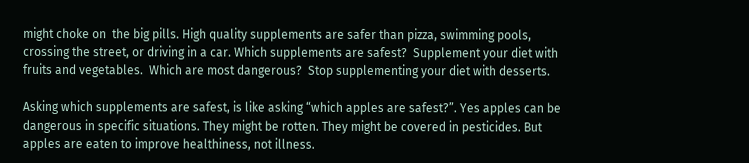might choke on  the big pills. High quality supplements are safer than pizza, swimming pools, crossing the street, or driving in a car. Which supplements are safest?  Supplement your diet with fruits and vegetables.  Which are most dangerous?  Stop supplementing your diet with desserts.

Asking which supplements are safest, is like asking “which apples are safest?”. Yes apples can be dangerous in specific situations. They might be rotten. They might be covered in pesticides. But apples are eaten to improve healthiness, not illness.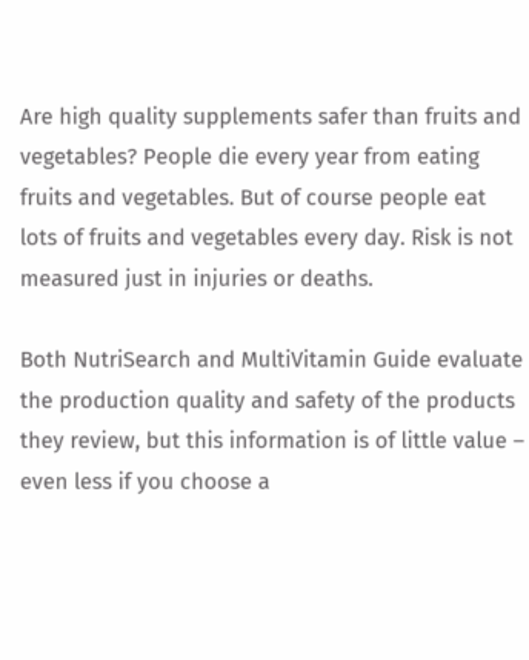Are high quality supplements safer than fruits and vegetables? People die every year from eating fruits and vegetables. But of course people eat lots of fruits and vegetables every day. Risk is not measured just in injuries or deaths.

Both NutriSearch and MultiVitamin Guide evaluate the production quality and safety of the products they review, but this information is of little value – even less if you choose a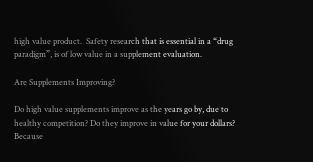high value product.  Safety research that is essential in a “drug paradigm”, is of low value in a supplement evaluation.

Are Supplements Improving?

Do high value supplements improve as the years go by, due to healthy competition? Do they improve in value for your dollars? Because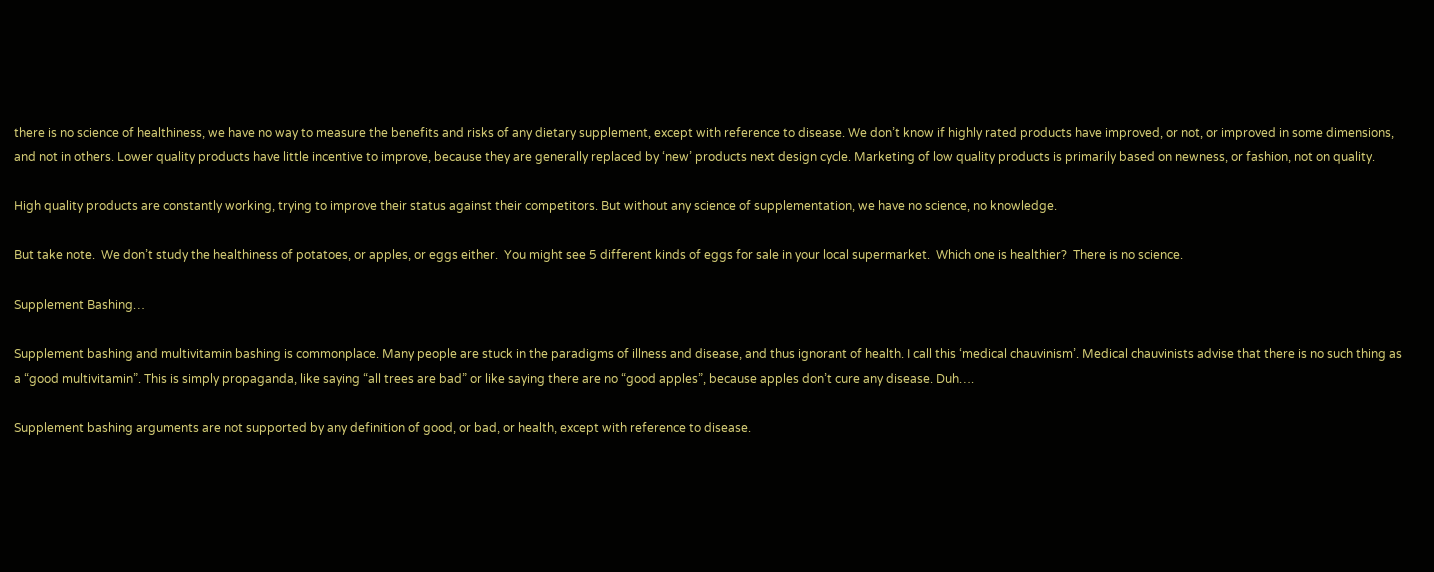there is no science of healthiness, we have no way to measure the benefits and risks of any dietary supplement, except with reference to disease. We don’t know if highly rated products have improved, or not, or improved in some dimensions, and not in others. Lower quality products have little incentive to improve, because they are generally replaced by ‘new’ products next design cycle. Marketing of low quality products is primarily based on newness, or fashion, not on quality.

High quality products are constantly working, trying to improve their status against their competitors. But without any science of supplementation, we have no science, no knowledge.

But take note.  We don’t study the healthiness of potatoes, or apples, or eggs either.  You might see 5 different kinds of eggs for sale in your local supermarket.  Which one is healthier?  There is no science.

Supplement Bashing…

Supplement bashing and multivitamin bashing is commonplace. Many people are stuck in the paradigms of illness and disease, and thus ignorant of health. I call this ‘medical chauvinism’. Medical chauvinists advise that there is no such thing as a “good multivitamin”. This is simply propaganda, like saying “all trees are bad” or like saying there are no “good apples”, because apples don’t cure any disease. Duh….

Supplement bashing arguments are not supported by any definition of good, or bad, or health, except with reference to disease.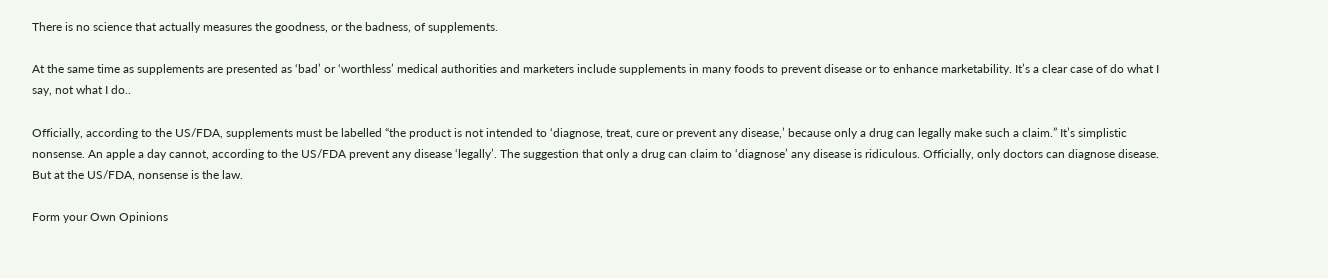There is no science that actually measures the goodness, or the badness, of supplements.

At the same time as supplements are presented as ‘bad’ or ‘worthless’ medical authorities and marketers include supplements in many foods to prevent disease or to enhance marketability. It’s a clear case of do what I say, not what I do..

Officially, according to the US/FDA, supplements must be labelled “the product is not intended to ‘diagnose, treat, cure or prevent any disease,’ because only a drug can legally make such a claim.” It’s simplistic nonsense. An apple a day cannot, according to the US/FDA prevent any disease ‘legally’. The suggestion that only a drug can claim to ‘diagnose’ any disease is ridiculous. Officially, only doctors can diagnose disease. But at the US/FDA, nonsense is the law.

Form your Own Opinions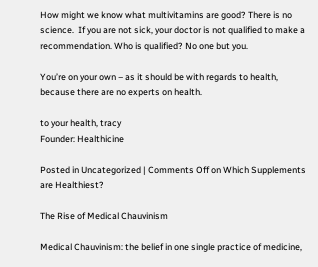How might we know what multivitamins are good? There is no science.  If you are not sick, your doctor is not qualified to make a recommendation. Who is qualified? No one but you.

You’re on your own – as it should be with regards to health, because there are no experts on health.

to your health, tracy
Founder: Healthicine

Posted in Uncategorized | Comments Off on Which Supplements are Healthiest?

The Rise of Medical Chauvinism

Medical Chauvinism: the belief in one single practice of medicine,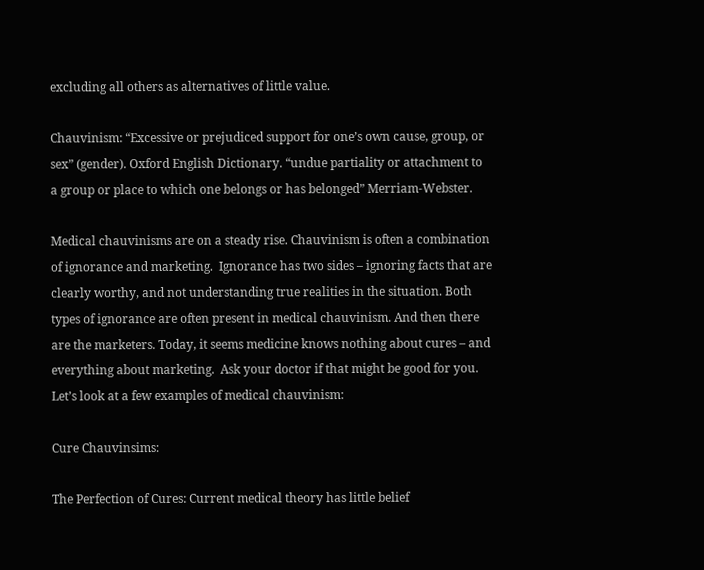excluding all others as alternatives of little value.

Chauvinism: “Excessive or prejudiced support for one’s own cause, group, or sex” (gender). Oxford English Dictionary. “undue partiality or attachment to a group or place to which one belongs or has belonged” Merriam-Webster.

Medical chauvinisms are on a steady rise. Chauvinism is often a combination of ignorance and marketing.  Ignorance has two sides – ignoring facts that are clearly worthy, and not understanding true realities in the situation. Both types of ignorance are often present in medical chauvinism. And then there are the marketers. Today, it seems medicine knows nothing about cures – and everything about marketing.  Ask your doctor if that might be good for you. Let’s look at a few examples of medical chauvinism:

Cure Chauvinsims:

The Perfection of Cures: Current medical theory has little belief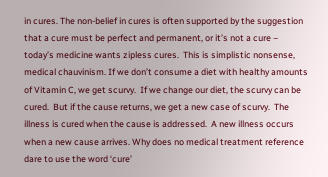in cures. The non-belief in cures is often supported by the suggestion that a cure must be perfect and permanent, or it’s not a cure – today’s medicine wants zipless cures.  This is simplistic nonsense, medical chauvinism. If we don’t consume a diet with healthy amounts of Vitamin C, we get scurvy.  If we change our diet, the scurvy can be cured.  But if the cause returns, we get a new case of scurvy.  The illness is cured when the cause is addressed.  A new illness occurs when a new cause arrives. Why does no medical treatment reference dare to use the word ‘cure’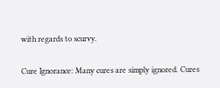with regards to scurvy.

Cure Ignorance: Many cures are simply ignored. Cures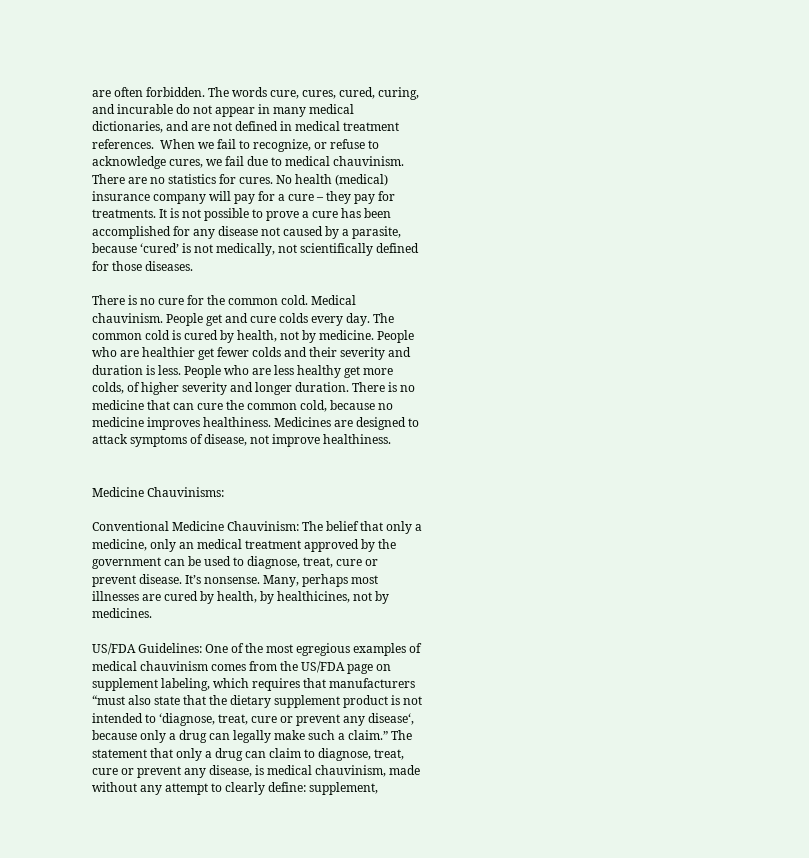are often forbidden. The words cure, cures, cured, curing, and incurable do not appear in many medical dictionaries, and are not defined in medical treatment references.  When we fail to recognize, or refuse to acknowledge cures, we fail due to medical chauvinism. There are no statistics for cures. No health (medical) insurance company will pay for a cure – they pay for treatments. It is not possible to prove a cure has been accomplished for any disease not caused by a parasite, because ‘cured’ is not medically, not scientifically defined for those diseases.

There is no cure for the common cold. Medical chauvinism. People get and cure colds every day. The common cold is cured by health, not by medicine. People who are healthier get fewer colds and their severity and duration is less. People who are less healthy get more colds, of higher severity and longer duration. There is no medicine that can cure the common cold, because no medicine improves healthiness. Medicines are designed to attack symptoms of disease, not improve healthiness.


Medicine Chauvinisms:

Conventional Medicine Chauvinism: The belief that only a medicine, only an medical treatment approved by the government can be used to diagnose, treat, cure or prevent disease. It’s nonsense. Many, perhaps most illnesses are cured by health, by healthicines, not by medicines.

US/FDA Guidelines: One of the most egregious examples of medical chauvinism comes from the US/FDA page on supplement labeling, which requires that manufacturers “must also state that the dietary supplement product is not intended to ‘diagnose, treat, cure or prevent any disease‘, because only a drug can legally make such a claim.” The statement that only a drug can claim to diagnose, treat, cure or prevent any disease, is medical chauvinism, made without any attempt to clearly define: supplement,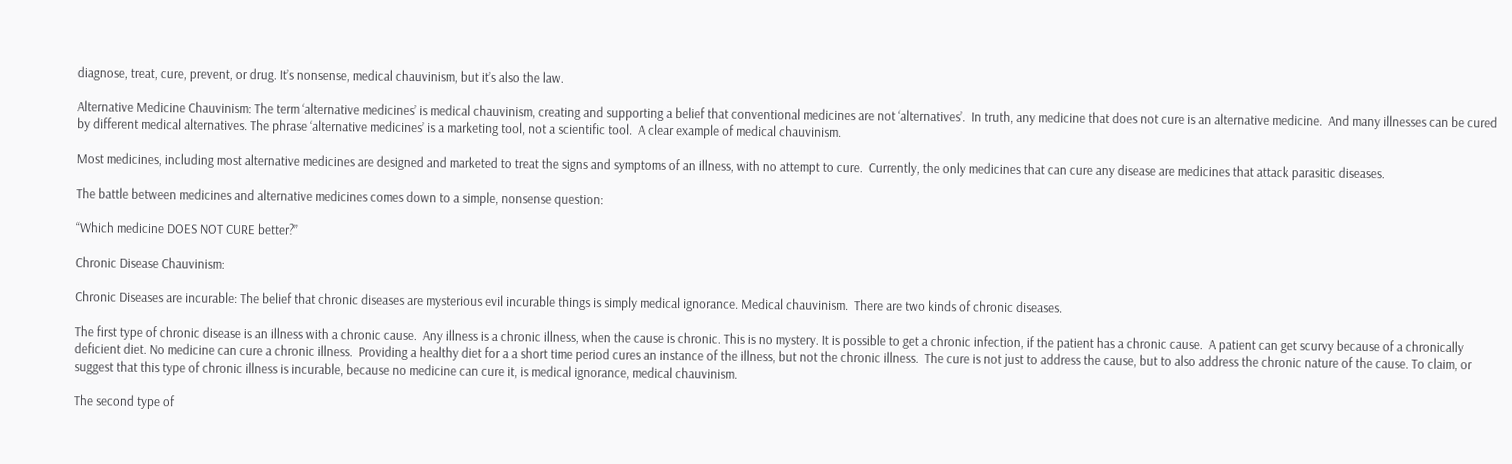diagnose, treat, cure, prevent, or drug. It’s nonsense, medical chauvinism, but it’s also the law.

Alternative Medicine Chauvinism: The term ‘alternative medicines’ is medical chauvinism, creating and supporting a belief that conventional medicines are not ‘alternatives’.  In truth, any medicine that does not cure is an alternative medicine.  And many illnesses can be cured by different medical alternatives. The phrase ‘alternative medicines’ is a marketing tool, not a scientific tool.  A clear example of medical chauvinism.

Most medicines, including most alternative medicines are designed and marketed to treat the signs and symptoms of an illness, with no attempt to cure.  Currently, the only medicines that can cure any disease are medicines that attack parasitic diseases.

The battle between medicines and alternative medicines comes down to a simple, nonsense question:

“Which medicine DOES NOT CURE better?”

Chronic Disease Chauvinism:

Chronic Diseases are incurable: The belief that chronic diseases are mysterious evil incurable things is simply medical ignorance. Medical chauvinism.  There are two kinds of chronic diseases.

The first type of chronic disease is an illness with a chronic cause.  Any illness is a chronic illness, when the cause is chronic. This is no mystery. It is possible to get a chronic infection, if the patient has a chronic cause.  A patient can get scurvy because of a chronically deficient diet. No medicine can cure a chronic illness.  Providing a healthy diet for a a short time period cures an instance of the illness, but not the chronic illness.  The cure is not just to address the cause, but to also address the chronic nature of the cause. To claim, or suggest that this type of chronic illness is incurable, because no medicine can cure it, is medical ignorance, medical chauvinism.

The second type of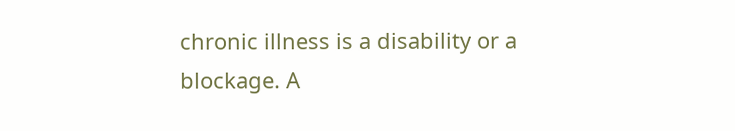chronic illness is a disability or a blockage. A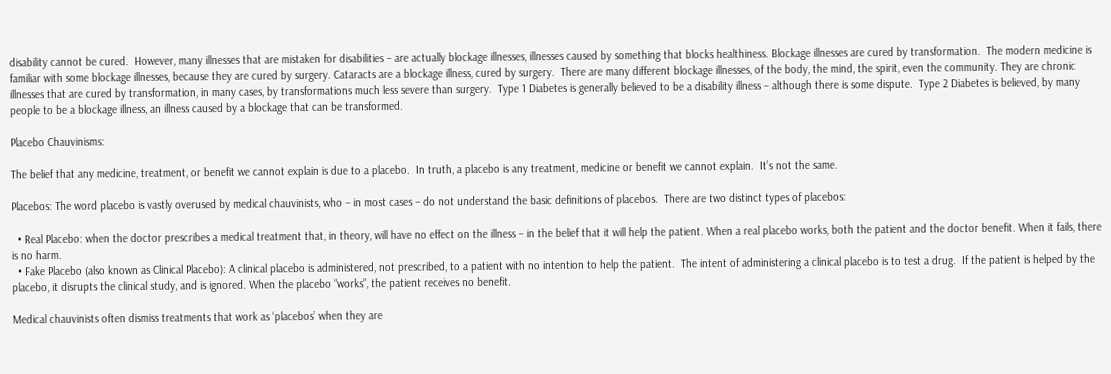disability cannot be cured.  However, many illnesses that are mistaken for disabilities – are actually blockage illnesses, illnesses caused by something that blocks healthiness. Blockage illnesses are cured by transformation.  The modern medicine is familiar with some blockage illnesses, because they are cured by surgery. Cataracts are a blockage illness, cured by surgery.  There are many different blockage illnesses, of the body, the mind, the spirit, even the community. They are chronic illnesses that are cured by transformation, in many cases, by transformations much less severe than surgery.  Type 1 Diabetes is generally believed to be a disability illness – although there is some dispute.  Type 2 Diabetes is believed, by many people to be a blockage illness, an illness caused by a blockage that can be transformed.

Placebo Chauvinisms:

The belief that any medicine, treatment, or benefit we cannot explain is due to a placebo.  In truth, a placebo is any treatment, medicine or benefit we cannot explain.  It’s not the same.

Placebos: The word placebo is vastly overused by medical chauvinists, who – in most cases – do not understand the basic definitions of placebos.  There are two distinct types of placebos:

  • Real Placebo: when the doctor prescribes a medical treatment that, in theory, will have no effect on the illness – in the belief that it will help the patient. When a real placebo works, both the patient and the doctor benefit. When it fails, there is no harm.
  • Fake Placebo (also known as Clinical Placebo): A clinical placebo is administered, not prescribed, to a patient with no intention to help the patient.  The intent of administering a clinical placebo is to test a drug.  If the patient is helped by the placebo, it disrupts the clinical study, and is ignored. When the placebo “works”, the patient receives no benefit.

Medical chauvinists often dismiss treatments that work as ‘placebos’ when they are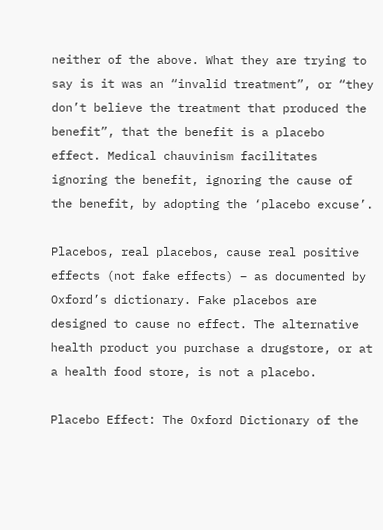neither of the above. What they are trying to say is it was an “invalid treatment”, or “they don’t believe the treatment that produced the benefit”, that the benefit is a placebo effect. Medical chauvinism facilitates ignoring the benefit, ignoring the cause of the benefit, by adopting the ‘placebo excuse’.

Placebos, real placebos, cause real positive effects (not fake effects) – as documented by Oxford’s dictionary. Fake placebos are designed to cause no effect. The alternative health product you purchase a drugstore, or at a health food store, is not a placebo.

Placebo Effect: The Oxford Dictionary of the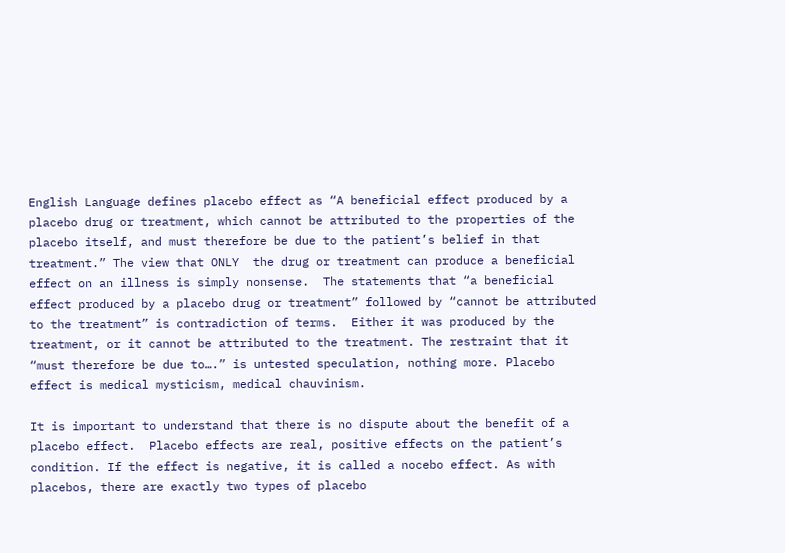English Language defines placebo effect as “A beneficial effect produced by a placebo drug or treatment, which cannot be attributed to the properties of the placebo itself, and must therefore be due to the patient’s belief in that treatment.” The view that ONLY  the drug or treatment can produce a beneficial effect on an illness is simply nonsense.  The statements that “a beneficial effect produced by a placebo drug or treatment” followed by “cannot be attributed to the treatment” is contradiction of terms.  Either it was produced by the treatment, or it cannot be attributed to the treatment. The restraint that it “must therefore be due to….” is untested speculation, nothing more. Placebo effect is medical mysticism, medical chauvinism.

It is important to understand that there is no dispute about the benefit of a placebo effect.  Placebo effects are real, positive effects on the patient’s condition. If the effect is negative, it is called a nocebo effect. As with placebos, there are exactly two types of placebo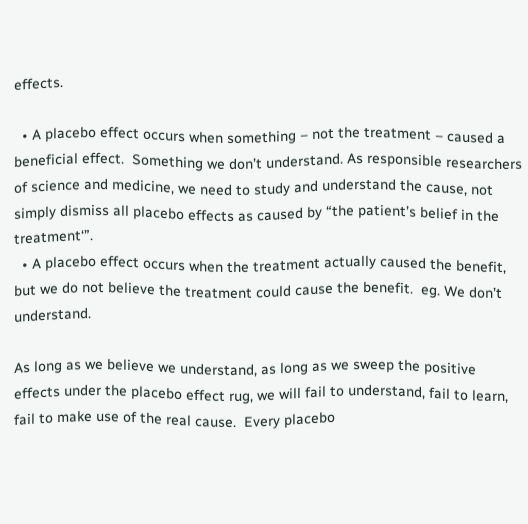effects.

  • A placebo effect occurs when something – not the treatment – caused a beneficial effect.  Something we don’t understand. As responsible researchers of science and medicine, we need to study and understand the cause, not simply dismiss all placebo effects as caused by “the patient’s belief in the treatment‘”.
  • A placebo effect occurs when the treatment actually caused the benefit, but we do not believe the treatment could cause the benefit.  eg. We don’t understand.

As long as we believe we understand, as long as we sweep the positive effects under the placebo effect rug, we will fail to understand, fail to learn, fail to make use of the real cause.  Every placebo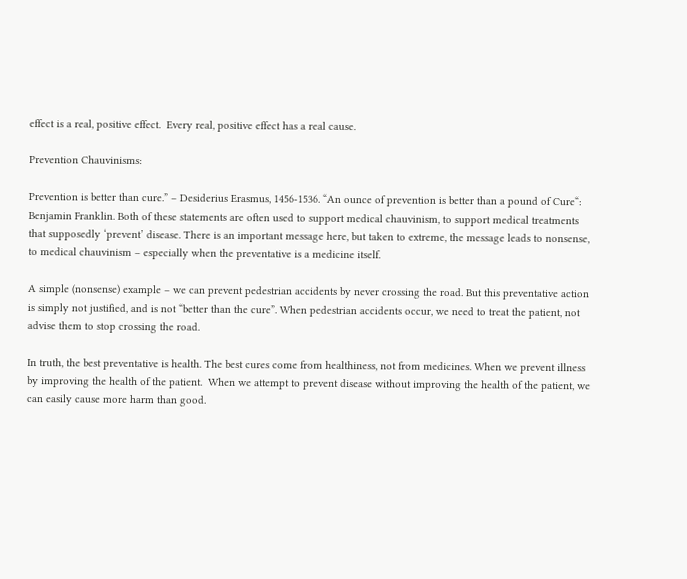effect is a real, positive effect.  Every real, positive effect has a real cause.

Prevention Chauvinisms:

Prevention is better than cure.” – Desiderius Erasmus, 1456-1536. “An ounce of prevention is better than a pound of Cure“: Benjamin Franklin. Both of these statements are often used to support medical chauvinism, to support medical treatments that supposedly ‘prevent’ disease. There is an important message here, but taken to extreme, the message leads to nonsense, to medical chauvinism – especially when the preventative is a medicine itself.

A simple (nonsense) example – we can prevent pedestrian accidents by never crossing the road. But this preventative action is simply not justified, and is not “better than the cure”. When pedestrian accidents occur, we need to treat the patient, not advise them to stop crossing the road.

In truth, the best preventative is health. The best cures come from healthiness, not from medicines. When we prevent illness by improving the health of the patient.  When we attempt to prevent disease without improving the health of the patient, we can easily cause more harm than good.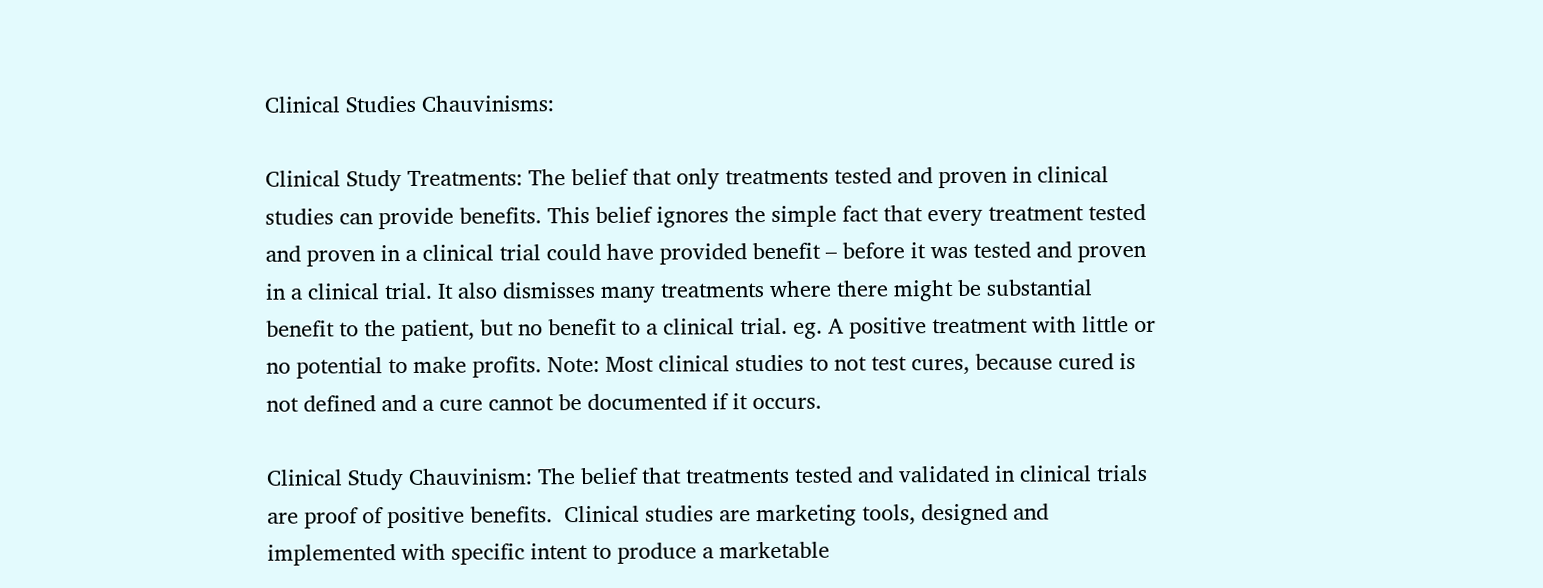Clinical Studies Chauvinisms:

Clinical Study Treatments: The belief that only treatments tested and proven in clinical studies can provide benefits. This belief ignores the simple fact that every treatment tested and proven in a clinical trial could have provided benefit – before it was tested and proven in a clinical trial. It also dismisses many treatments where there might be substantial benefit to the patient, but no benefit to a clinical trial. eg. A positive treatment with little or no potential to make profits. Note: Most clinical studies to not test cures, because cured is not defined and a cure cannot be documented if it occurs.

Clinical Study Chauvinism: The belief that treatments tested and validated in clinical trials are proof of positive benefits.  Clinical studies are marketing tools, designed and implemented with specific intent to produce a marketable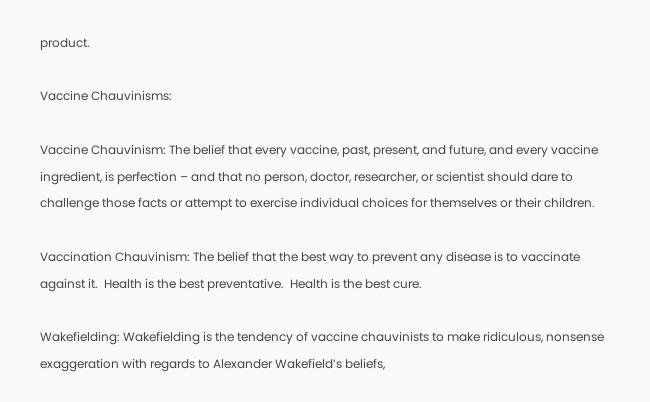product.

Vaccine Chauvinisms:

Vaccine Chauvinism: The belief that every vaccine, past, present, and future, and every vaccine ingredient, is perfection – and that no person, doctor, researcher, or scientist should dare to challenge those facts or attempt to exercise individual choices for themselves or their children.

Vaccination Chauvinism: The belief that the best way to prevent any disease is to vaccinate against it.  Health is the best preventative.  Health is the best cure.

Wakefielding: Wakefielding is the tendency of vaccine chauvinists to make ridiculous, nonsense exaggeration with regards to Alexander Wakefield’s beliefs,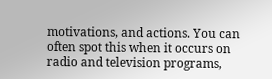motivations, and actions. You can often spot this when it occurs on radio and television programs,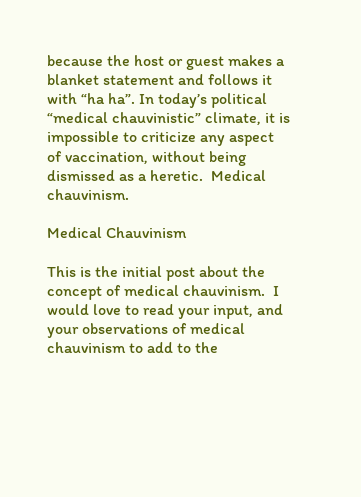because the host or guest makes a blanket statement and follows it with “ha ha”. In today’s political “medical chauvinistic” climate, it is impossible to criticize any aspect of vaccination, without being dismissed as a heretic.  Medical chauvinism.

Medical Chauvinism

This is the initial post about the concept of medical chauvinism.  I would love to read your input, and your observations of medical chauvinism to add to the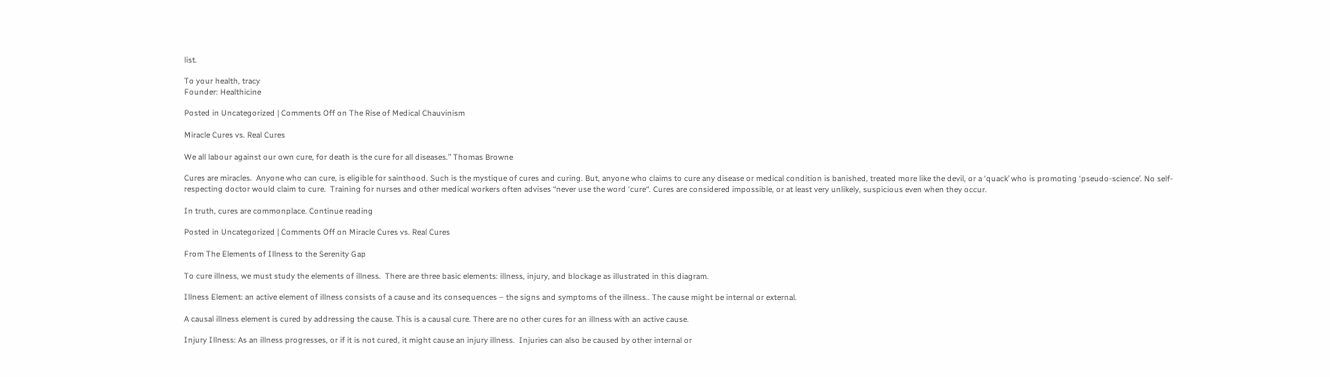list.

To your health, tracy
Founder: Healthicine

Posted in Uncategorized | Comments Off on The Rise of Medical Chauvinism

Miracle Cures vs. Real Cures

We all labour against our own cure, for death is the cure for all diseases.” Thomas Browne

Cures are miracles.  Anyone who can cure, is eligible for sainthood. Such is the mystique of cures and curing. But, anyone who claims to cure any disease or medical condition is banished, treated more like the devil, or a ‘quack’ who is promoting ‘pseudo-science’. No self-respecting doctor would claim to cure.  Training for nurses and other medical workers often advises “never use the word ‘cure“. Cures are considered impossible, or at least very unlikely, suspicious even when they occur.

In truth, cures are commonplace. Continue reading

Posted in Uncategorized | Comments Off on Miracle Cures vs. Real Cures

From The Elements of Illness to the Serenity Gap

To cure illness, we must study the elements of illness.  There are three basic elements: illness, injury, and blockage as illustrated in this diagram.

Illness Element: an active element of illness consists of a cause and its consequences – the signs and symptoms of the illness.. The cause might be internal or external.

A causal illness element is cured by addressing the cause. This is a causal cure. There are no other cures for an illness with an active cause.

Injury Illness: As an illness progresses, or if it is not cured, it might cause an injury illness.  Injuries can also be caused by other internal or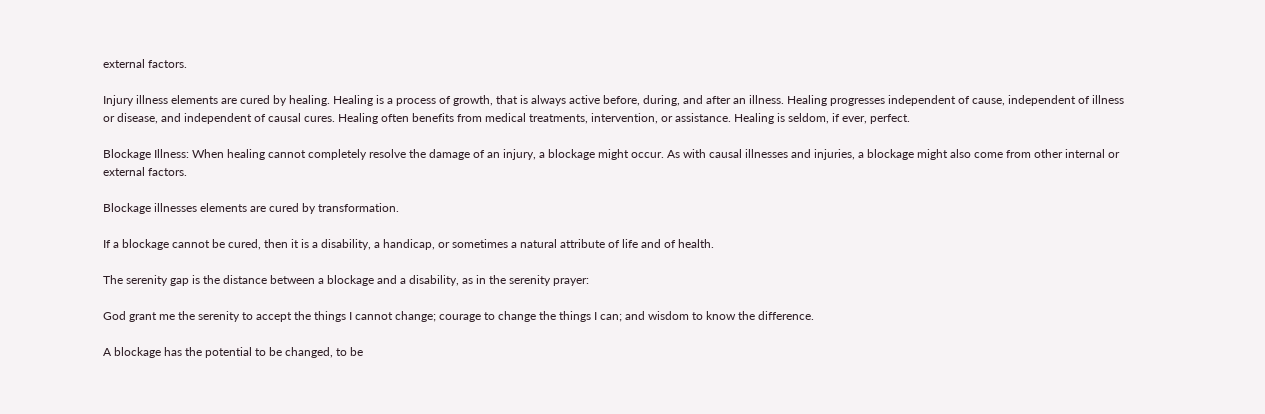external factors.

Injury illness elements are cured by healing. Healing is a process of growth, that is always active before, during, and after an illness. Healing progresses independent of cause, independent of illness or disease, and independent of causal cures. Healing often benefits from medical treatments, intervention, or assistance. Healing is seldom, if ever, perfect.

Blockage Illness: When healing cannot completely resolve the damage of an injury, a blockage might occur. As with causal illnesses and injuries, a blockage might also come from other internal or external factors.

Blockage illnesses elements are cured by transformation.

If a blockage cannot be cured, then it is a disability, a handicap, or sometimes a natural attribute of life and of health.

The serenity gap is the distance between a blockage and a disability, as in the serenity prayer:

God grant me the serenity to accept the things I cannot change; courage to change the things I can; and wisdom to know the difference.

A blockage has the potential to be changed, to be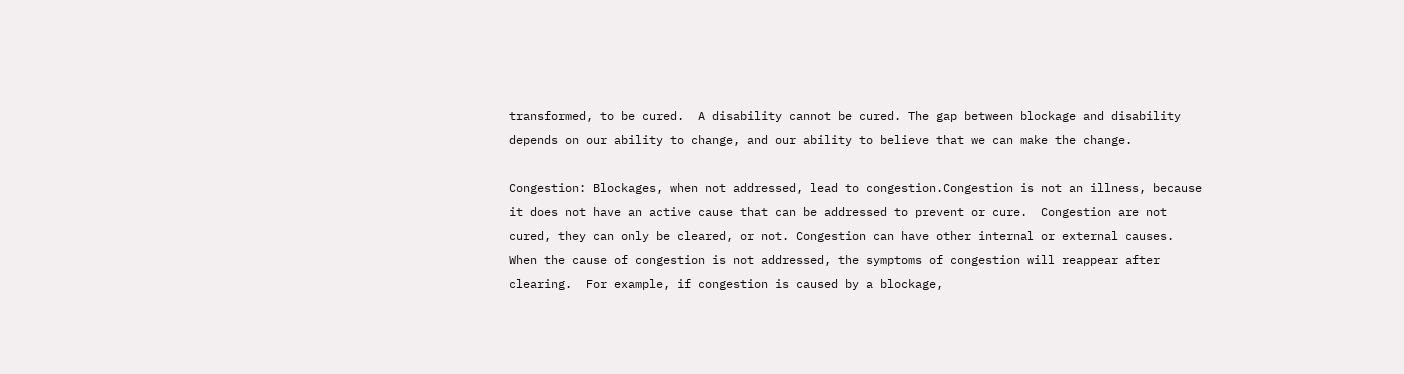transformed, to be cured.  A disability cannot be cured. The gap between blockage and disability depends on our ability to change, and our ability to believe that we can make the change.

Congestion: Blockages, when not addressed, lead to congestion.Congestion is not an illness, because it does not have an active cause that can be addressed to prevent or cure.  Congestion are not cured, they can only be cleared, or not. Congestion can have other internal or external causes. When the cause of congestion is not addressed, the symptoms of congestion will reappear after clearing.  For example, if congestion is caused by a blockage,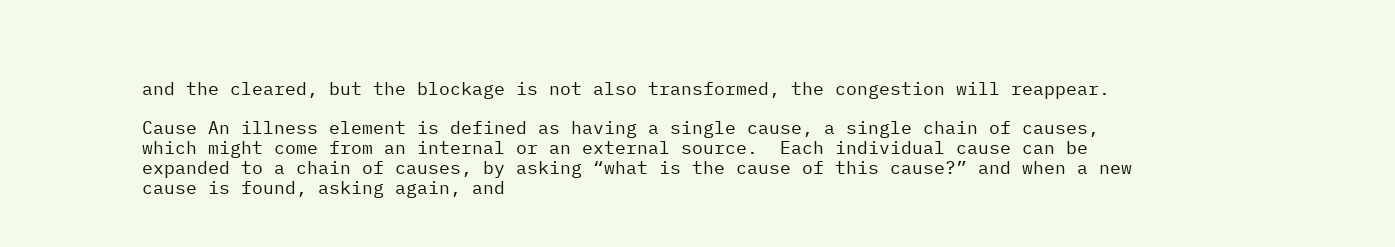and the cleared, but the blockage is not also transformed, the congestion will reappear.

Cause An illness element is defined as having a single cause, a single chain of causes, which might come from an internal or an external source.  Each individual cause can be expanded to a chain of causes, by asking “what is the cause of this cause?” and when a new cause is found, asking again, and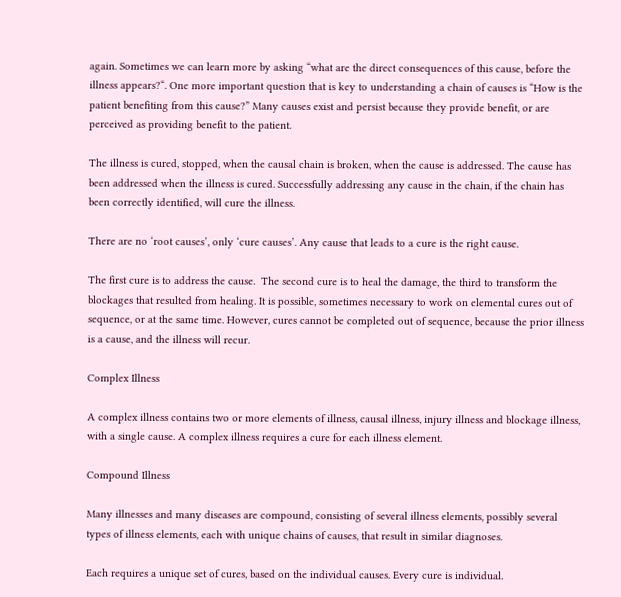again. Sometimes we can learn more by asking “what are the direct consequences of this cause, before the illness appears?“. One more important question that is key to understanding a chain of causes is “How is the patient benefiting from this cause?” Many causes exist and persist because they provide benefit, or are perceived as providing benefit to the patient.

The illness is cured, stopped, when the causal chain is broken, when the cause is addressed. The cause has been addressed when the illness is cured. Successfully addressing any cause in the chain, if the chain has been correctly identified, will cure the illness.

There are no ‘root causes’, only ‘cure causes’. Any cause that leads to a cure is the right cause.

The first cure is to address the cause.  The second cure is to heal the damage, the third to transform the blockages that resulted from healing. It is possible, sometimes necessary to work on elemental cures out of sequence, or at the same time. However, cures cannot be completed out of sequence, because the prior illness is a cause, and the illness will recur.

Complex Illness

A complex illness contains two or more elements of illness, causal illness, injury illness and blockage illness, with a single cause. A complex illness requires a cure for each illness element.

Compound Illness

Many illnesses and many diseases are compound, consisting of several illness elements, possibly several types of illness elements, each with unique chains of causes, that result in similar diagnoses.

Each requires a unique set of cures, based on the individual causes. Every cure is individual.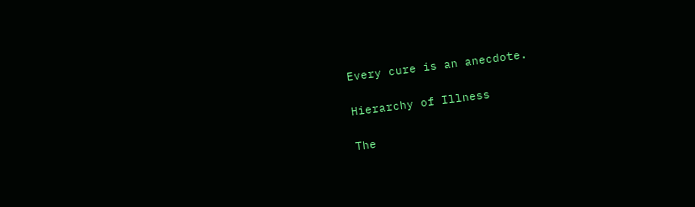Every cure is an anecdote.

Hierarchy of Illness

The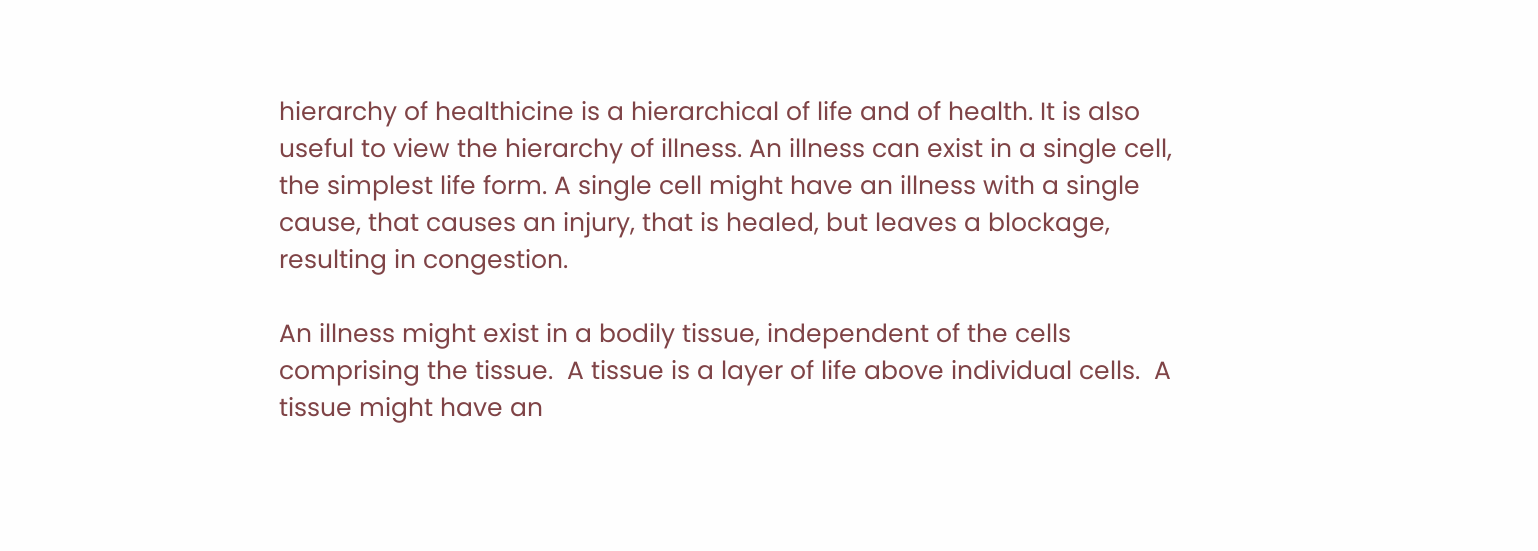hierarchy of healthicine is a hierarchical of life and of health. It is also useful to view the hierarchy of illness. An illness can exist in a single cell, the simplest life form. A single cell might have an illness with a single cause, that causes an injury, that is healed, but leaves a blockage, resulting in congestion.

An illness might exist in a bodily tissue, independent of the cells comprising the tissue.  A tissue is a layer of life above individual cells.  A tissue might have an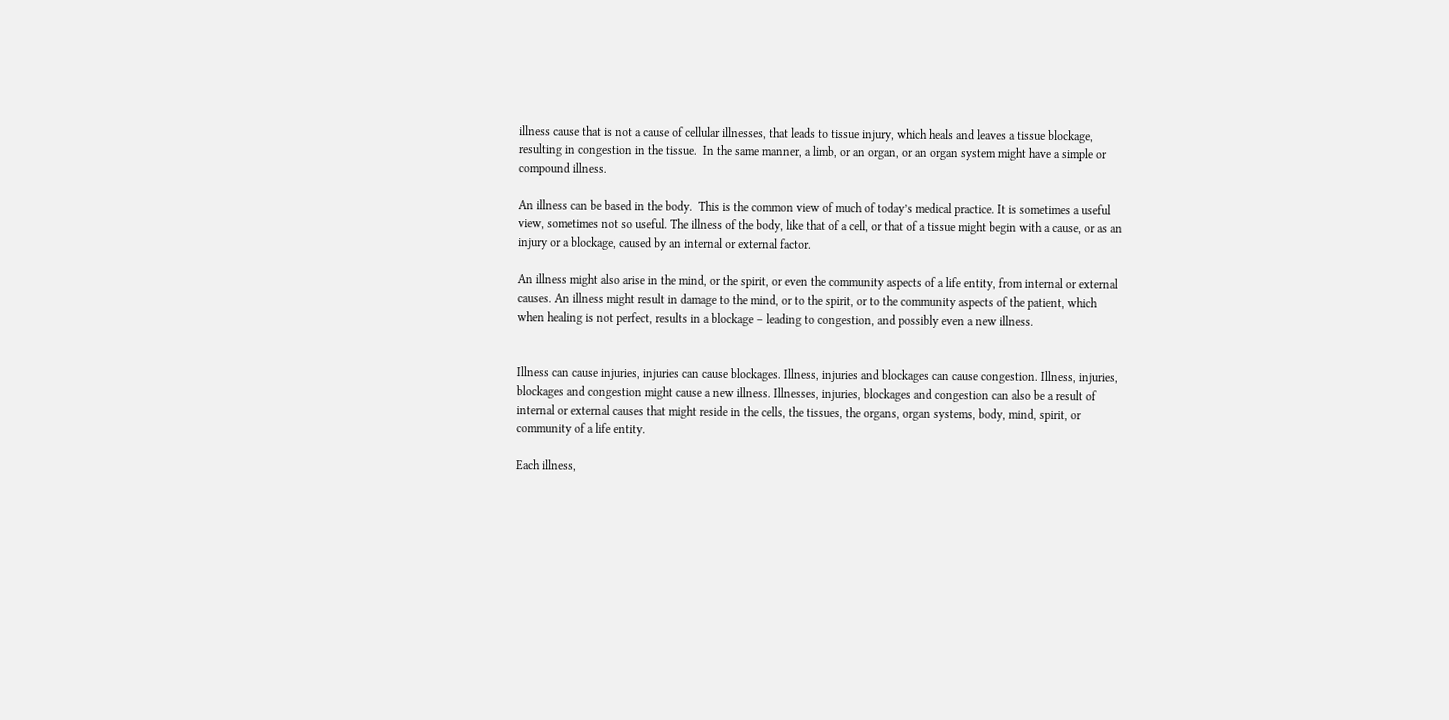illness cause that is not a cause of cellular illnesses, that leads to tissue injury, which heals and leaves a tissue blockage, resulting in congestion in the tissue.  In the same manner, a limb, or an organ, or an organ system might have a simple or compound illness.

An illness can be based in the body.  This is the common view of much of today’s medical practice. It is sometimes a useful view, sometimes not so useful. The illness of the body, like that of a cell, or that of a tissue might begin with a cause, or as an injury or a blockage, caused by an internal or external factor.

An illness might also arise in the mind, or the spirit, or even the community aspects of a life entity, from internal or external causes. An illness might result in damage to the mind, or to the spirit, or to the community aspects of the patient, which when healing is not perfect, results in a blockage – leading to congestion, and possibly even a new illness.


Illness can cause injuries, injuries can cause blockages. Illness, injuries and blockages can cause congestion. Illness, injuries, blockages and congestion might cause a new illness. Illnesses, injuries, blockages and congestion can also be a result of internal or external causes that might reside in the cells, the tissues, the organs, organ systems, body, mind, spirit, or community of a life entity.

Each illness,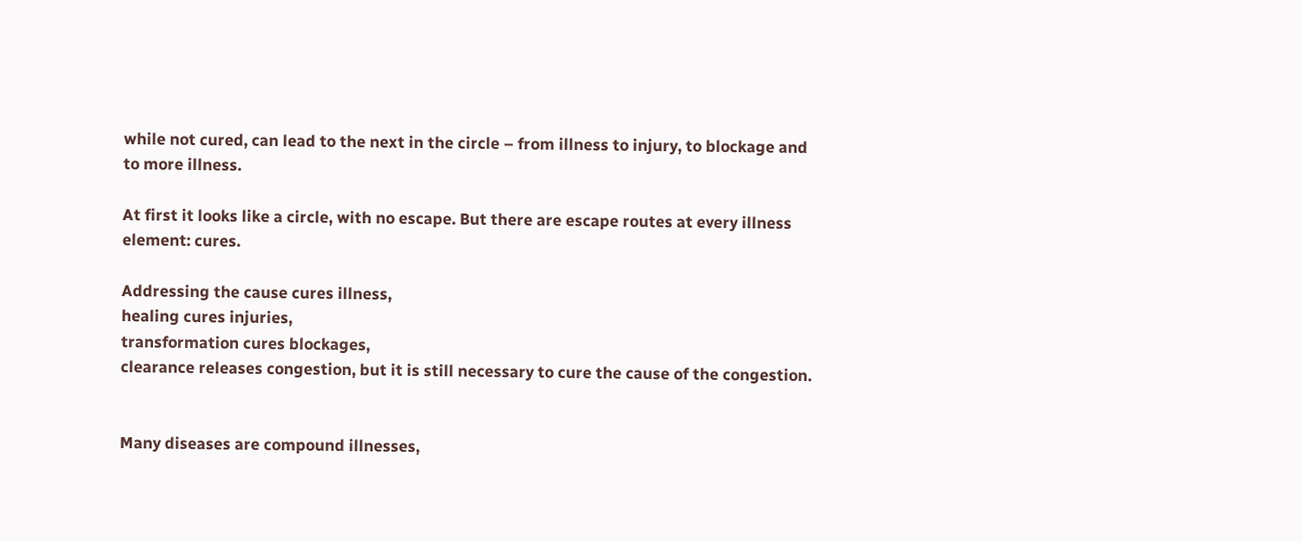while not cured, can lead to the next in the circle – from illness to injury, to blockage and to more illness.

At first it looks like a circle, with no escape. But there are escape routes at every illness element: cures.

Addressing the cause cures illness,
healing cures injuries,
transformation cures blockages,
clearance releases congestion, but it is still necessary to cure the cause of the congestion.


Many diseases are compound illnesses,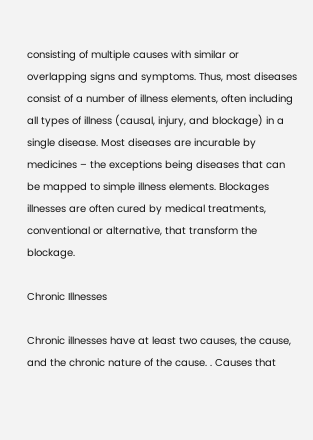consisting of multiple causes with similar or overlapping signs and symptoms. Thus, most diseases consist of a number of illness elements, often including all types of illness (causal, injury, and blockage) in a single disease. Most diseases are incurable by medicines – the exceptions being diseases that can be mapped to simple illness elements. Blockages illnesses are often cured by medical treatments, conventional or alternative, that transform the blockage.

Chronic Illnesses

Chronic illnesses have at least two causes, the cause, and the chronic nature of the cause. . Causes that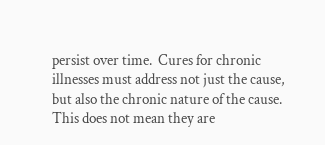persist over time.  Cures for chronic illnesses must address not just the cause, but also the chronic nature of the cause. This does not mean they are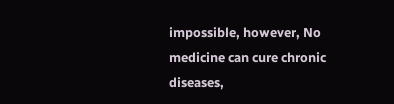impossible, however, No medicine can cure chronic diseases,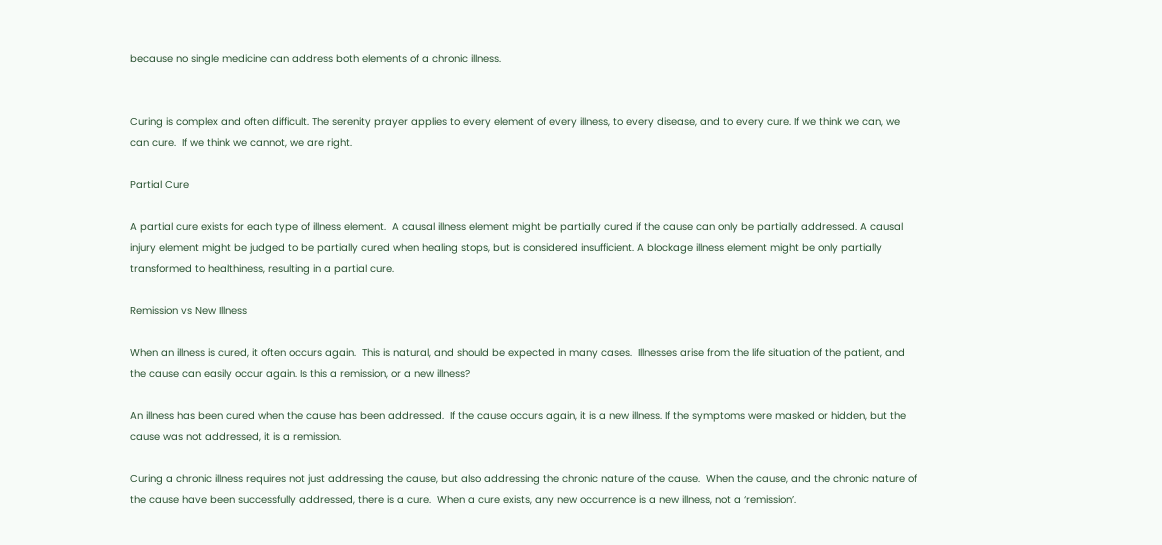because no single medicine can address both elements of a chronic illness.


Curing is complex and often difficult. The serenity prayer applies to every element of every illness, to every disease, and to every cure. If we think we can, we can cure.  If we think we cannot, we are right.

Partial Cure

A partial cure exists for each type of illness element.  A causal illness element might be partially cured if the cause can only be partially addressed. A causal injury element might be judged to be partially cured when healing stops, but is considered insufficient. A blockage illness element might be only partially transformed to healthiness, resulting in a partial cure.

Remission vs New Illness

When an illness is cured, it often occurs again.  This is natural, and should be expected in many cases.  Illnesses arise from the life situation of the patient, and the cause can easily occur again. Is this a remission, or a new illness?

An illness has been cured when the cause has been addressed.  If the cause occurs again, it is a new illness. If the symptoms were masked or hidden, but the cause was not addressed, it is a remission.

Curing a chronic illness requires not just addressing the cause, but also addressing the chronic nature of the cause.  When the cause, and the chronic nature of the cause have been successfully addressed, there is a cure.  When a cure exists, any new occurrence is a new illness, not a ‘remission’.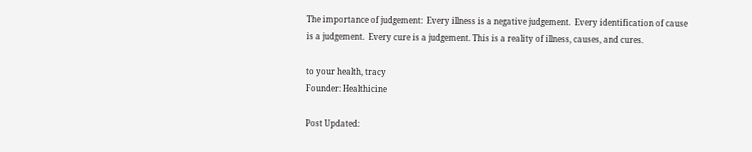The importance of judgement:  Every illness is a negative judgement.  Every identification of cause is a judgement.  Every cure is a judgement. This is a reality of illness, causes, and cures.

to your health, tracy
Founder: Healthicine

Post Updated: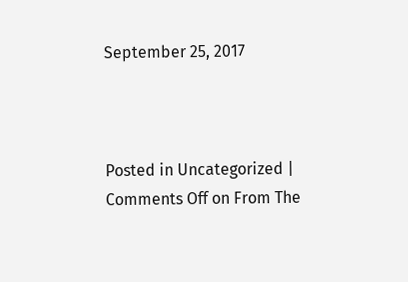September 25, 2017



Posted in Uncategorized | Comments Off on From The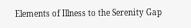Elements of Illness to the Serenity Gap